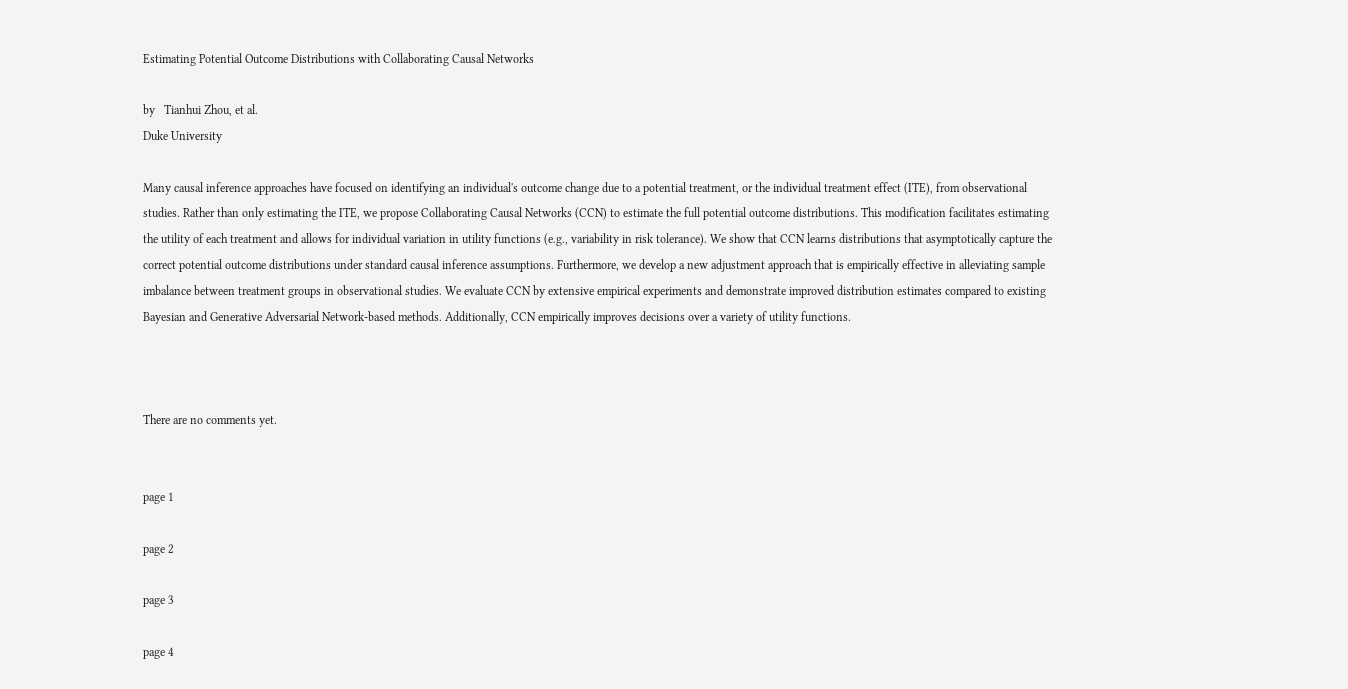Estimating Potential Outcome Distributions with Collaborating Causal Networks

by   Tianhui Zhou, et al.
Duke University

Many causal inference approaches have focused on identifying an individual's outcome change due to a potential treatment, or the individual treatment effect (ITE), from observational studies. Rather than only estimating the ITE, we propose Collaborating Causal Networks (CCN) to estimate the full potential outcome distributions. This modification facilitates estimating the utility of each treatment and allows for individual variation in utility functions (e.g., variability in risk tolerance). We show that CCN learns distributions that asymptotically capture the correct potential outcome distributions under standard causal inference assumptions. Furthermore, we develop a new adjustment approach that is empirically effective in alleviating sample imbalance between treatment groups in observational studies. We evaluate CCN by extensive empirical experiments and demonstrate improved distribution estimates compared to existing Bayesian and Generative Adversarial Network-based methods. Additionally, CCN empirically improves decisions over a variety of utility functions.



There are no comments yet.


page 1

page 2

page 3

page 4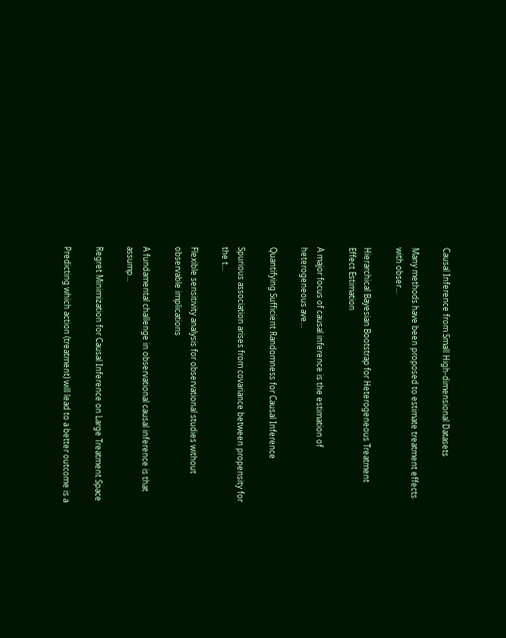Causal Inference from Small High-dimensional Datasets

Many methods have been proposed to estimate treatment effects with obser...

Hierarchical Bayesian Bootstrap for Heterogeneous Treatment Effect Estimation

A major focus of causal inference is the estimation of heterogeneous ave...

Quantifying Sufficient Randomness for Causal Inference

Spurious association arises from covariance between propensity for the t...

Flexible sensitivity analysis for observational studies without observable implications

A fundamental challenge in observational causal inference is that assump...

Regret Minimization for Causal Inference on Large Treatment Space

Predicting which action (treatment) will lead to a better outcome is a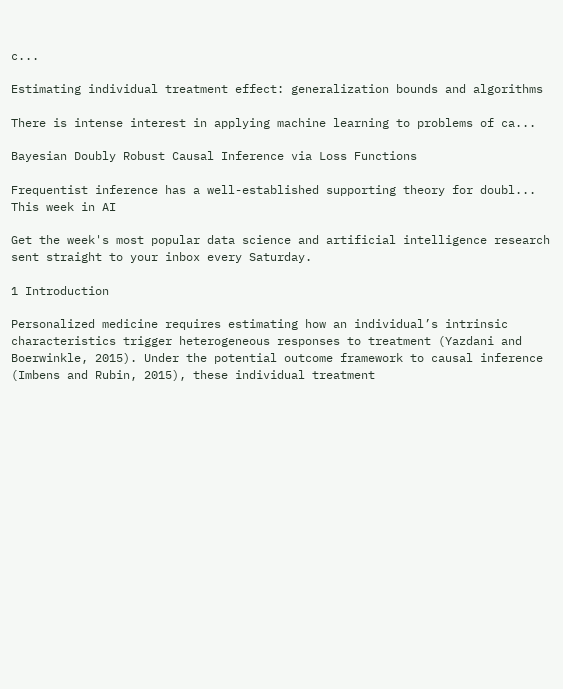c...

Estimating individual treatment effect: generalization bounds and algorithms

There is intense interest in applying machine learning to problems of ca...

Bayesian Doubly Robust Causal Inference via Loss Functions

Frequentist inference has a well-established supporting theory for doubl...
This week in AI

Get the week's most popular data science and artificial intelligence research sent straight to your inbox every Saturday.

1 Introduction

Personalized medicine requires estimating how an individual’s intrinsic characteristics trigger heterogeneous responses to treatment (Yazdani and Boerwinkle, 2015). Under the potential outcome framework to causal inference (Imbens and Rubin, 2015), these individual treatment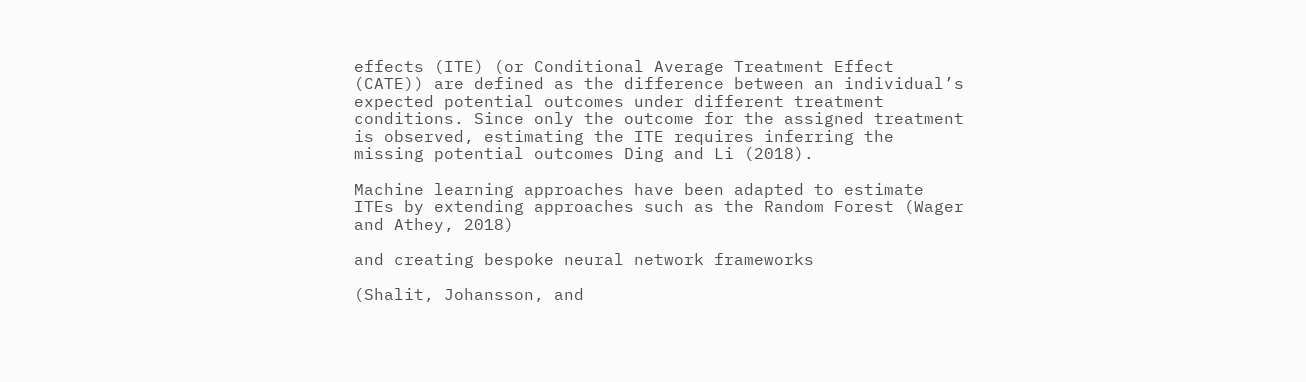effects (ITE) (or Conditional Average Treatment Effect (CATE)) are defined as the difference between an individual’s expected potential outcomes under different treatment conditions. Since only the outcome for the assigned treatment is observed, estimating the ITE requires inferring the missing potential outcomes Ding and Li (2018).

Machine learning approaches have been adapted to estimate ITEs by extending approaches such as the Random Forest (Wager and Athey, 2018)

and creating bespoke neural network frameworks

(Shalit, Johansson, and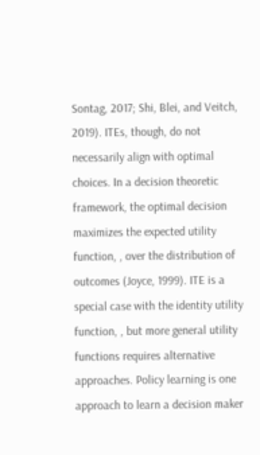Sontag, 2017; Shi, Blei, and Veitch, 2019). ITEs, though, do not necessarily align with optimal choices. In a decision theoretic framework, the optimal decision maximizes the expected utility function, , over the distribution of outcomes (Joyce, 1999). ITE is a special case with the identity utility function, , but more general utility functions requires alternative approaches. Policy learning is one approach to learn a decision maker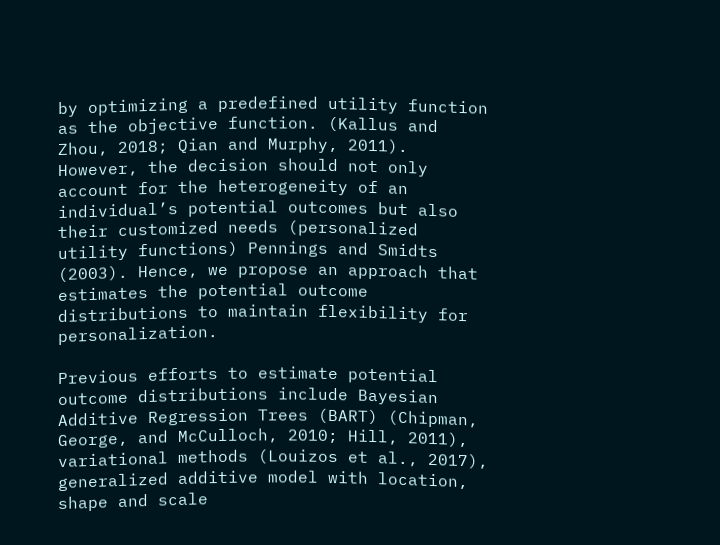by optimizing a predefined utility function as the objective function. (Kallus and Zhou, 2018; Qian and Murphy, 2011). However, the decision should not only account for the heterogeneity of an individual’s potential outcomes but also their customized needs (personalized utility functions) Pennings and Smidts (2003). Hence, we propose an approach that estimates the potential outcome distributions to maintain flexibility for personalization.

Previous efforts to estimate potential outcome distributions include Bayesian Additive Regression Trees (BART) (Chipman, George, and McCulloch, 2010; Hill, 2011), variational methods (Louizos et al., 2017), generalized additive model with location, shape and scale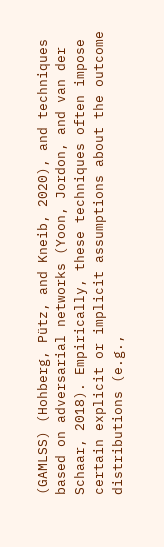(GAMLSS) (Hohberg, Pütz, and Kneib, 2020), and techniques based on adversarial networks (Yoon, Jordon, and van der Schaar, 2018). Empirically, these techniques often impose certain explicit or implicit assumptions about the outcome distributions (e.g.,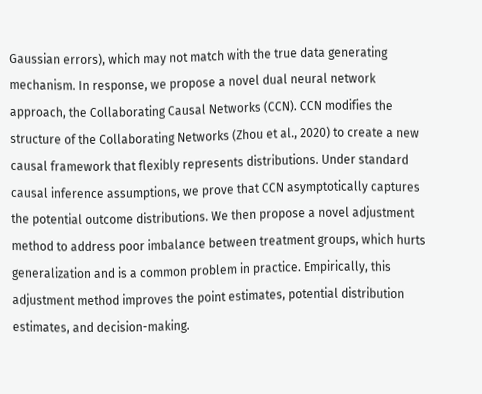Gaussian errors), which may not match with the true data generating mechanism. In response, we propose a novel dual neural network approach, the Collaborating Causal Networks (CCN). CCN modifies the structure of the Collaborating Networks (Zhou et al., 2020) to create a new causal framework that flexibly represents distributions. Under standard causal inference assumptions, we prove that CCN asymptotically captures the potential outcome distributions. We then propose a novel adjustment method to address poor imbalance between treatment groups, which hurts generalization and is a common problem in practice. Empirically, this adjustment method improves the point estimates, potential distribution estimates, and decision-making.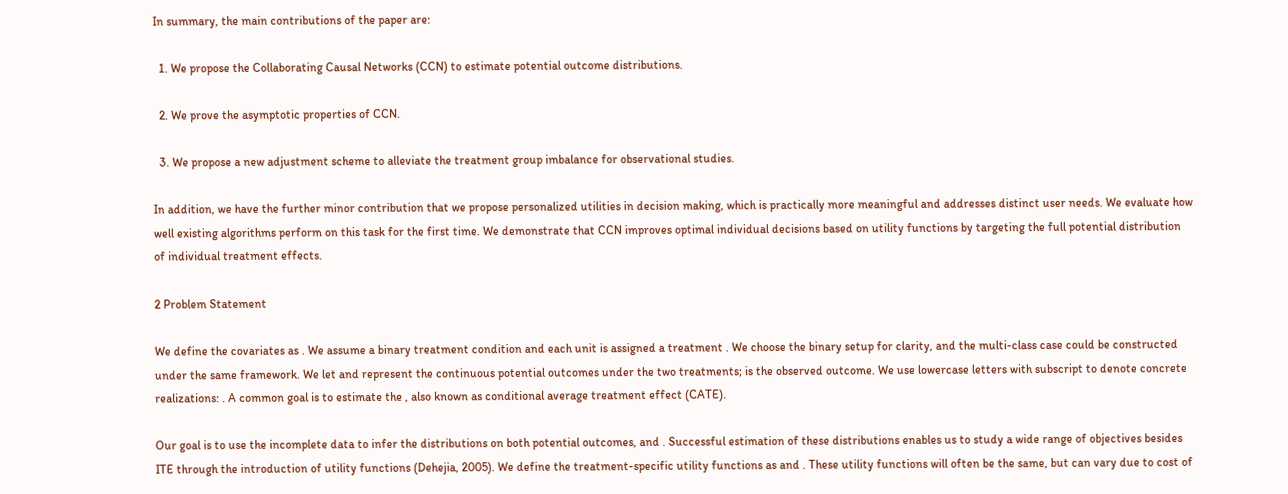In summary, the main contributions of the paper are:

  1. We propose the Collaborating Causal Networks (CCN) to estimate potential outcome distributions.

  2. We prove the asymptotic properties of CCN.

  3. We propose a new adjustment scheme to alleviate the treatment group imbalance for observational studies.

In addition, we have the further minor contribution that we propose personalized utilities in decision making, which is practically more meaningful and addresses distinct user needs. We evaluate how well existing algorithms perform on this task for the first time. We demonstrate that CCN improves optimal individual decisions based on utility functions by targeting the full potential distribution of individual treatment effects.

2 Problem Statement

We define the covariates as . We assume a binary treatment condition and each unit is assigned a treatment . We choose the binary setup for clarity, and the multi-class case could be constructed under the same framework. We let and represent the continuous potential outcomes under the two treatments; is the observed outcome. We use lowercase letters with subscript to denote concrete realizations: . A common goal is to estimate the , also known as conditional average treatment effect (CATE).

Our goal is to use the incomplete data to infer the distributions on both potential outcomes, and . Successful estimation of these distributions enables us to study a wide range of objectives besides ITE through the introduction of utility functions (Dehejia, 2005). We define the treatment-specific utility functions as and . These utility functions will often be the same, but can vary due to cost of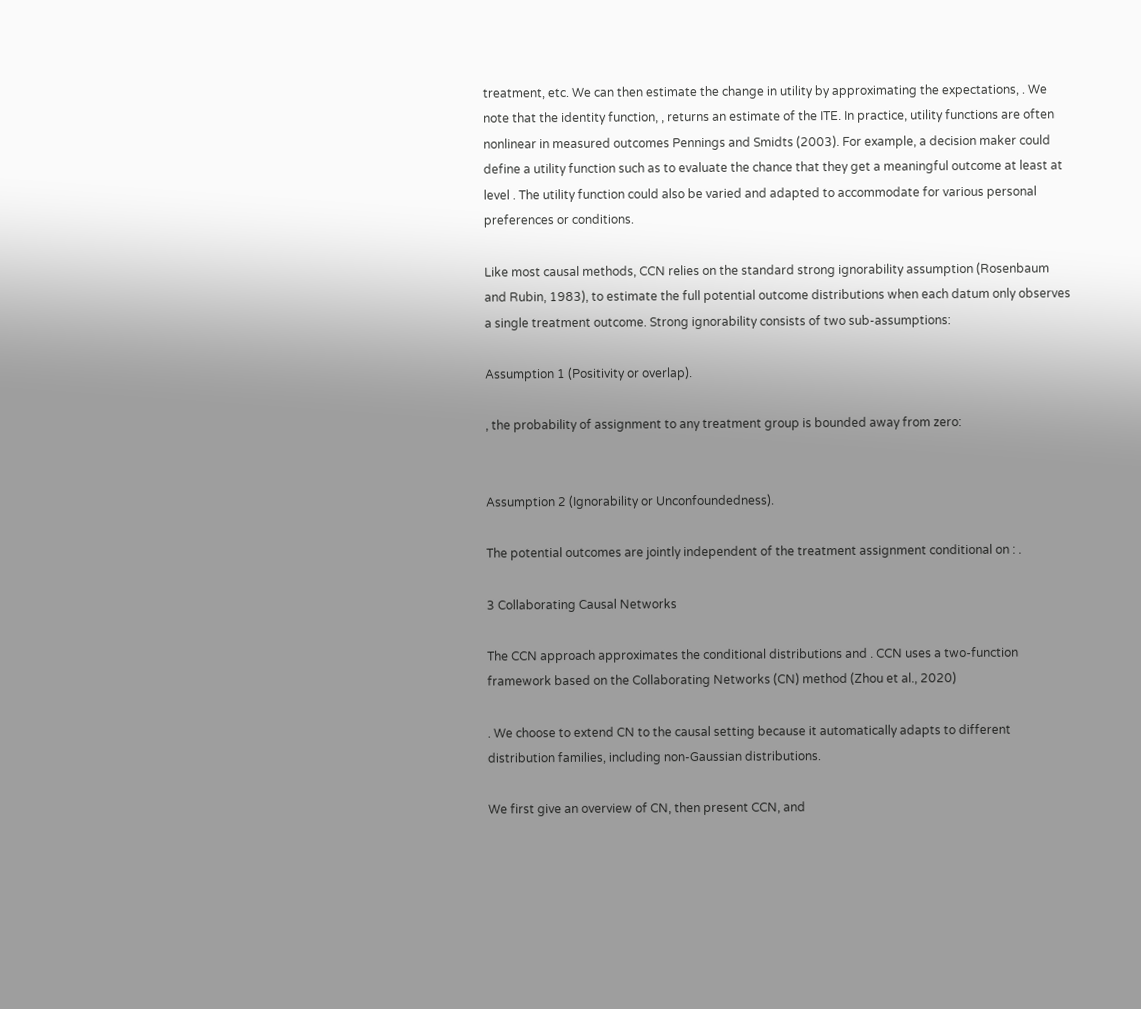treatment, etc. We can then estimate the change in utility by approximating the expectations, . We note that the identity function, , returns an estimate of the ITE. In practice, utility functions are often nonlinear in measured outcomes Pennings and Smidts (2003). For example, a decision maker could define a utility function such as to evaluate the chance that they get a meaningful outcome at least at level . The utility function could also be varied and adapted to accommodate for various personal preferences or conditions.

Like most causal methods, CCN relies on the standard strong ignorability assumption (Rosenbaum and Rubin, 1983), to estimate the full potential outcome distributions when each datum only observes a single treatment outcome. Strong ignorability consists of two sub-assumptions:

Assumption 1 (Positivity or overlap).

, the probability of assignment to any treatment group is bounded away from zero:


Assumption 2 (Ignorability or Unconfoundedness).

The potential outcomes are jointly independent of the treatment assignment conditional on : .

3 Collaborating Causal Networks

The CCN approach approximates the conditional distributions and . CCN uses a two-function framework based on the Collaborating Networks (CN) method (Zhou et al., 2020)

. We choose to extend CN to the causal setting because it automatically adapts to different distribution families, including non-Gaussian distributions.

We first give an overview of CN, then present CCN, and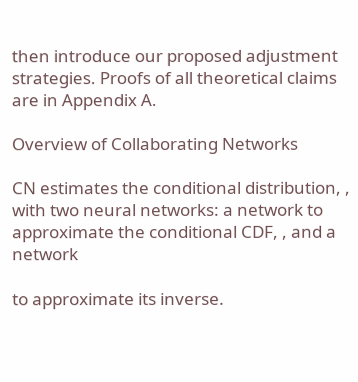then introduce our proposed adjustment strategies. Proofs of all theoretical claims are in Appendix A.

Overview of Collaborating Networks

CN estimates the conditional distribution, , with two neural networks: a network to approximate the conditional CDF, , and a network

to approximate its inverse.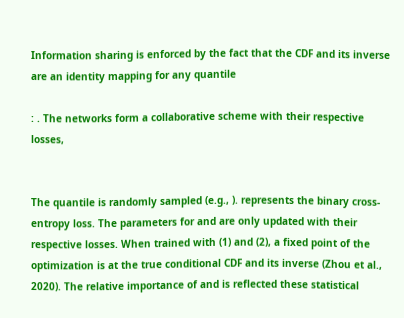Information sharing is enforced by the fact that the CDF and its inverse are an identity mapping for any quantile

: . The networks form a collaborative scheme with their respective losses,


The quantile is randomly sampled (e.g., ). represents the binary cross-entropy loss. The parameters for and are only updated with their respective losses. When trained with (1) and (2), a fixed point of the optimization is at the true conditional CDF and its inverse (Zhou et al., 2020). The relative importance of and is reflected these statistical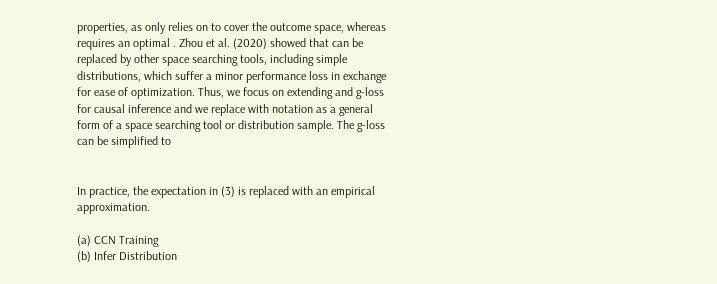properties, as only relies on to cover the outcome space, whereas requires an optimal . Zhou et al. (2020) showed that can be replaced by other space searching tools, including simple distributions, which suffer a minor performance loss in exchange for ease of optimization. Thus, we focus on extending and g-loss for causal inference and we replace with notation as a general form of a space searching tool or distribution sample. The g-loss can be simplified to


In practice, the expectation in (3) is replaced with an empirical approximation.

(a) CCN Training
(b) Infer Distribution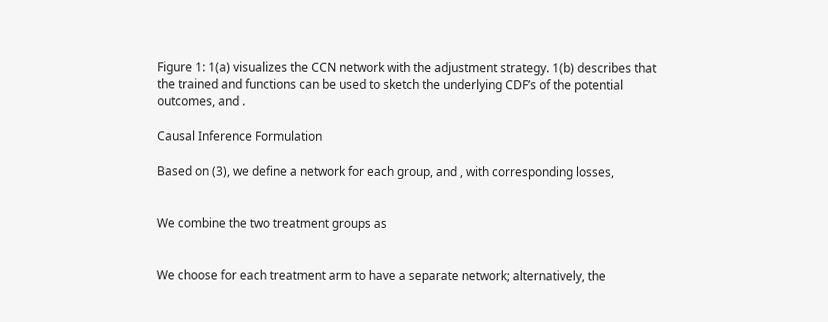Figure 1: 1(a) visualizes the CCN network with the adjustment strategy. 1(b) describes that the trained and functions can be used to sketch the underlying CDF’s of the potential outcomes, and .

Causal Inference Formulation

Based on (3), we define a network for each group, and , with corresponding losses,


We combine the two treatment groups as


We choose for each treatment arm to have a separate network; alternatively, the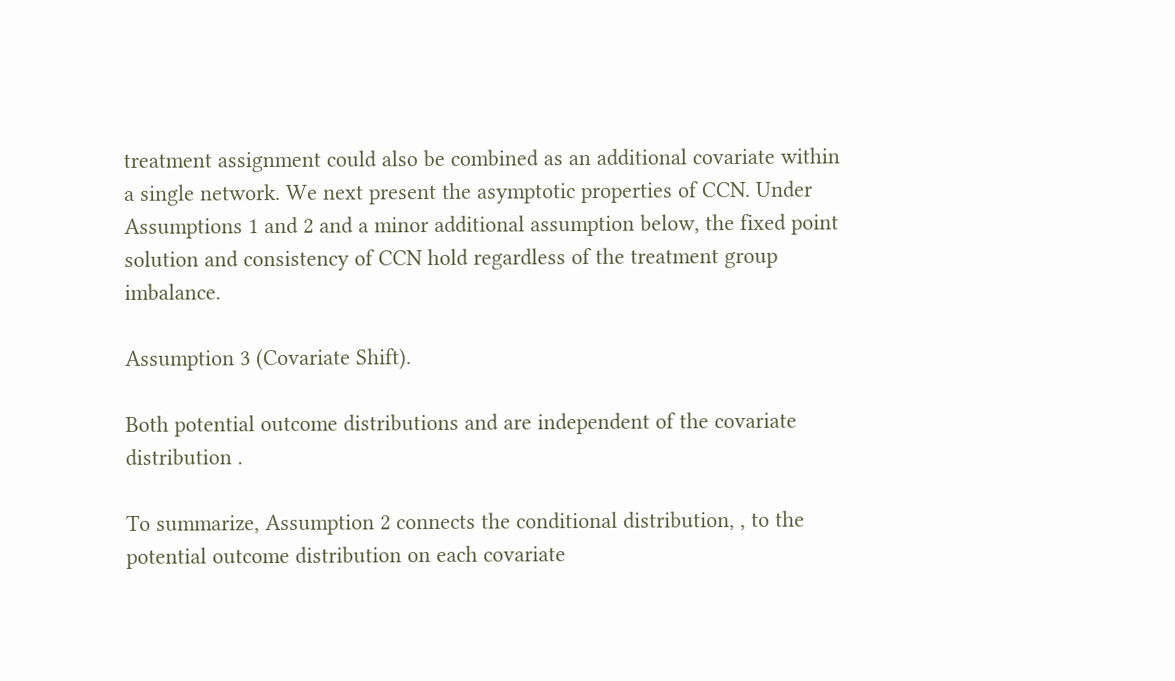treatment assignment could also be combined as an additional covariate within a single network. We next present the asymptotic properties of CCN. Under Assumptions 1 and 2 and a minor additional assumption below, the fixed point solution and consistency of CCN hold regardless of the treatment group imbalance.

Assumption 3 (Covariate Shift).

Both potential outcome distributions and are independent of the covariate distribution .

To summarize, Assumption 2 connects the conditional distribution, , to the potential outcome distribution on each covariate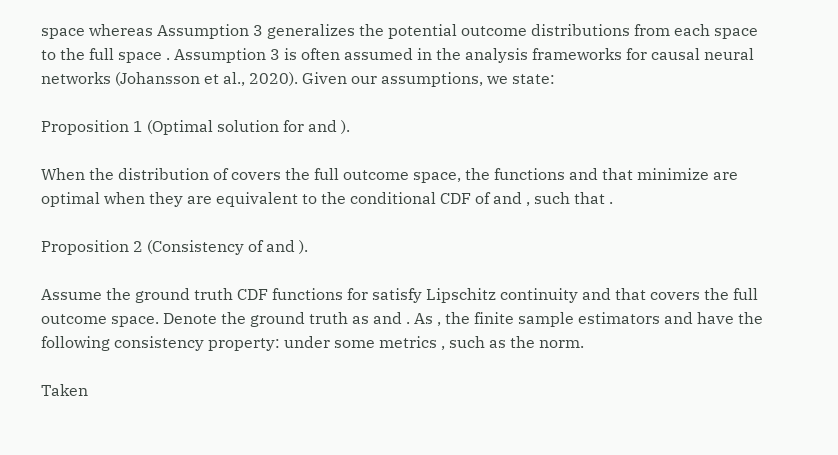space whereas Assumption 3 generalizes the potential outcome distributions from each space to the full space . Assumption 3 is often assumed in the analysis frameworks for causal neural networks (Johansson et al., 2020). Given our assumptions, we state:

Proposition 1 (Optimal solution for and ).

When the distribution of covers the full outcome space, the functions and that minimize are optimal when they are equivalent to the conditional CDF of and , such that .

Proposition 2 (Consistency of and ).

Assume the ground truth CDF functions for satisfy Lipschitz continuity and that covers the full outcome space. Denote the ground truth as and . As , the finite sample estimators and have the following consistency property: under some metrics , such as the norm.

Taken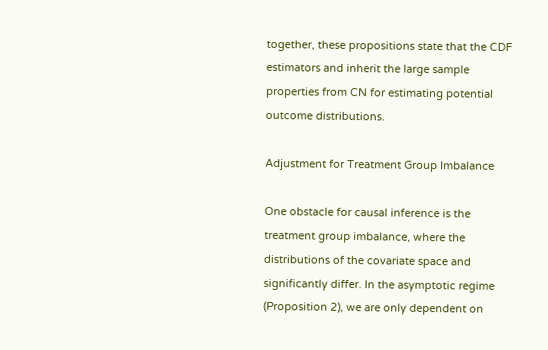together, these propositions state that the CDF estimators and inherit the large sample properties from CN for estimating potential outcome distributions.

Adjustment for Treatment Group Imbalance

One obstacle for causal inference is the treatment group imbalance, where the distributions of the covariate space and significantly differ. In the asymptotic regime (Proposition 2), we are only dependent on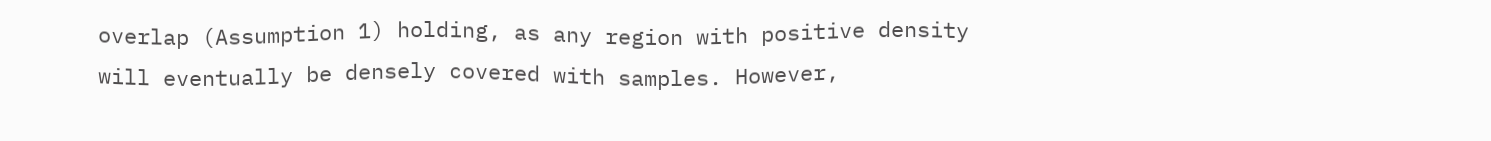overlap (Assumption 1) holding, as any region with positive density will eventually be densely covered with samples. However,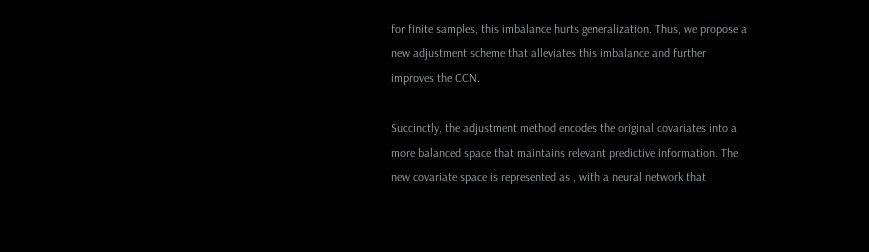for finite samples, this imbalance hurts generalization. Thus, we propose a new adjustment scheme that alleviates this imbalance and further improves the CCN.

Succinctly, the adjustment method encodes the original covariates into a more balanced space that maintains relevant predictive information. The new covariate space is represented as , with a neural network that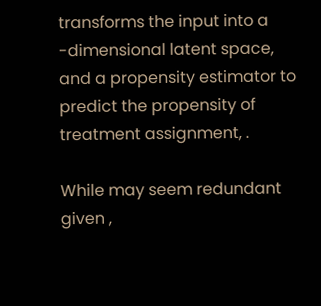transforms the input into a -dimensional latent space, and a propensity estimator to predict the propensity of treatment assignment, .

While may seem redundant given ,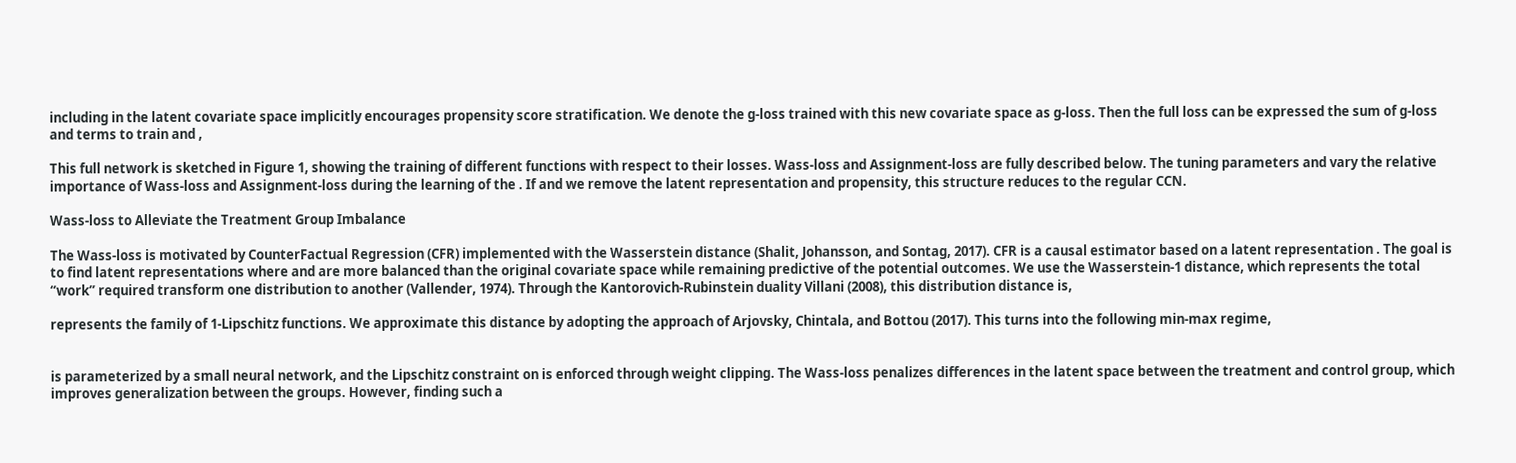including in the latent covariate space implicitly encourages propensity score stratification. We denote the g-loss trained with this new covariate space as g-loss. Then the full loss can be expressed the sum of g-loss and terms to train and ,

This full network is sketched in Figure 1, showing the training of different functions with respect to their losses. Wass-loss and Assignment-loss are fully described below. The tuning parameters and vary the relative importance of Wass-loss and Assignment-loss during the learning of the . If and we remove the latent representation and propensity, this structure reduces to the regular CCN.

Wass-loss to Alleviate the Treatment Group Imbalance

The Wass-loss is motivated by CounterFactual Regression (CFR) implemented with the Wasserstein distance (Shalit, Johansson, and Sontag, 2017). CFR is a causal estimator based on a latent representation . The goal is to find latent representations where and are more balanced than the original covariate space while remaining predictive of the potential outcomes. We use the Wasserstein-1 distance, which represents the total “work” required transform one distribution to another (Vallender, 1974). Through the Kantorovich-Rubinstein duality Villani (2008), this distribution distance is,

represents the family of 1-Lipschitz functions. We approximate this distance by adopting the approach of Arjovsky, Chintala, and Bottou (2017). This turns into the following min-max regime,


is parameterized by a small neural network, and the Lipschitz constraint on is enforced through weight clipping. The Wass-loss penalizes differences in the latent space between the treatment and control group, which improves generalization between the groups. However, finding such a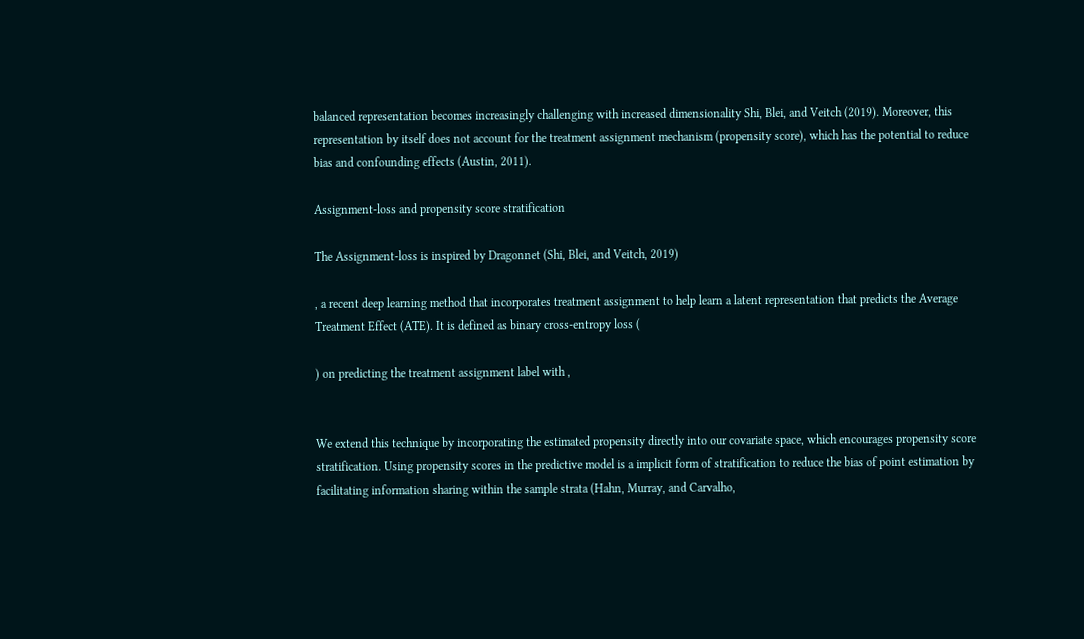balanced representation becomes increasingly challenging with increased dimensionality Shi, Blei, and Veitch (2019). Moreover, this representation by itself does not account for the treatment assignment mechanism (propensity score), which has the potential to reduce bias and confounding effects (Austin, 2011).

Assignment-loss and propensity score stratification

The Assignment-loss is inspired by Dragonnet (Shi, Blei, and Veitch, 2019)

, a recent deep learning method that incorporates treatment assignment to help learn a latent representation that predicts the Average Treatment Effect (ATE). It is defined as binary cross-entropy loss (

) on predicting the treatment assignment label with ,


We extend this technique by incorporating the estimated propensity directly into our covariate space, which encourages propensity score stratification. Using propensity scores in the predictive model is a implicit form of stratification to reduce the bias of point estimation by facilitating information sharing within the sample strata (Hahn, Murray, and Carvalho,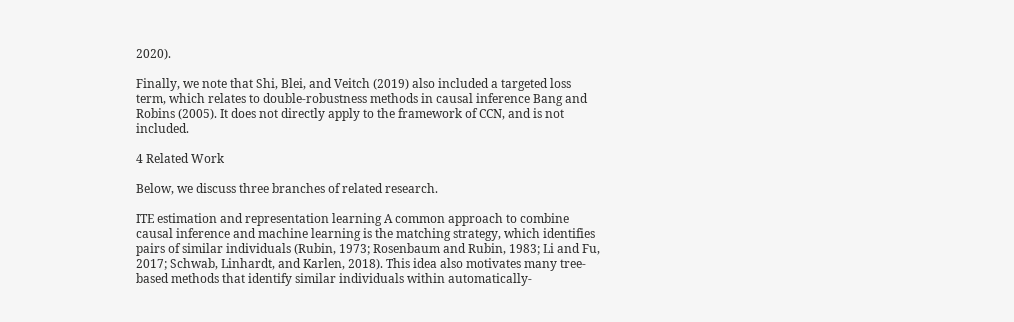2020).

Finally, we note that Shi, Blei, and Veitch (2019) also included a targeted loss term, which relates to double-robustness methods in causal inference Bang and Robins (2005). It does not directly apply to the framework of CCN, and is not included.

4 Related Work

Below, we discuss three branches of related research.

ITE estimation and representation learning A common approach to combine causal inference and machine learning is the matching strategy, which identifies pairs of similar individuals (Rubin, 1973; Rosenbaum and Rubin, 1983; Li and Fu, 2017; Schwab, Linhardt, and Karlen, 2018). This idea also motivates many tree-based methods that identify similar individuals within automatically-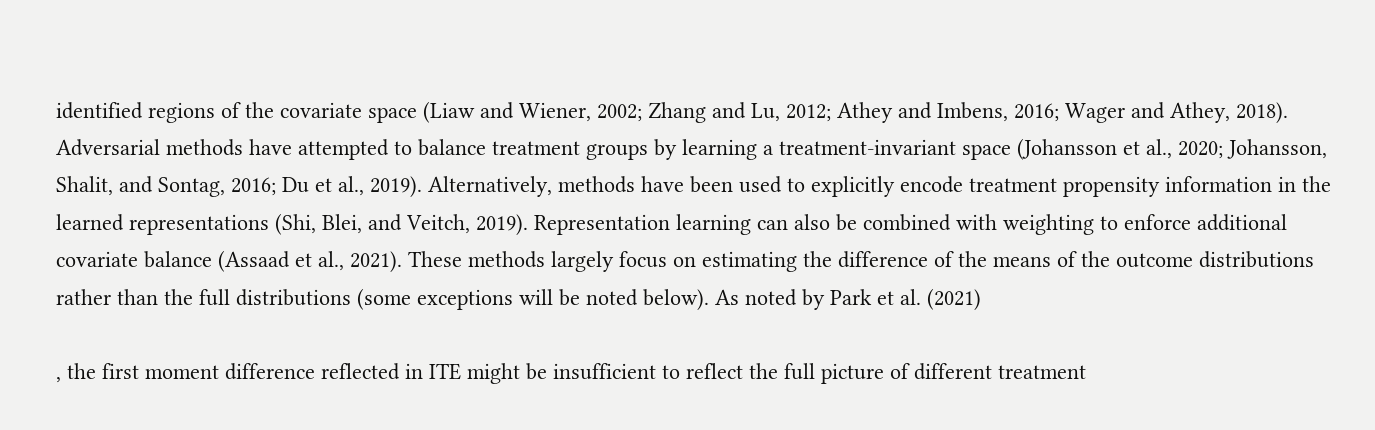identified regions of the covariate space (Liaw and Wiener, 2002; Zhang and Lu, 2012; Athey and Imbens, 2016; Wager and Athey, 2018). Adversarial methods have attempted to balance treatment groups by learning a treatment-invariant space (Johansson et al., 2020; Johansson, Shalit, and Sontag, 2016; Du et al., 2019). Alternatively, methods have been used to explicitly encode treatment propensity information in the learned representations (Shi, Blei, and Veitch, 2019). Representation learning can also be combined with weighting to enforce additional covariate balance (Assaad et al., 2021). These methods largely focus on estimating the difference of the means of the outcome distributions rather than the full distributions (some exceptions will be noted below). As noted by Park et al. (2021)

, the first moment difference reflected in ITE might be insufficient to reflect the full picture of different treatment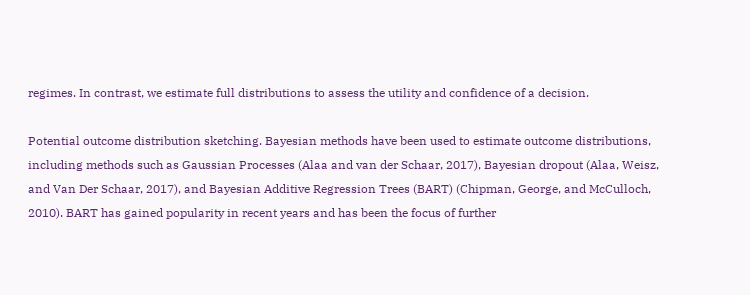regimes. In contrast, we estimate full distributions to assess the utility and confidence of a decision.

Potential outcome distribution sketching. Bayesian methods have been used to estimate outcome distributions, including methods such as Gaussian Processes (Alaa and van der Schaar, 2017), Bayesian dropout (Alaa, Weisz, and Van Der Schaar, 2017), and Bayesian Additive Regression Trees (BART) (Chipman, George, and McCulloch, 2010). BART has gained popularity in recent years and has been the focus of further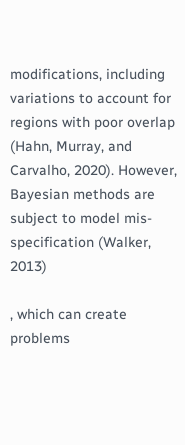modifications, including variations to account for regions with poor overlap (Hahn, Murray, and Carvalho, 2020). However, Bayesian methods are subject to model mis-specification (Walker, 2013)

, which can create problems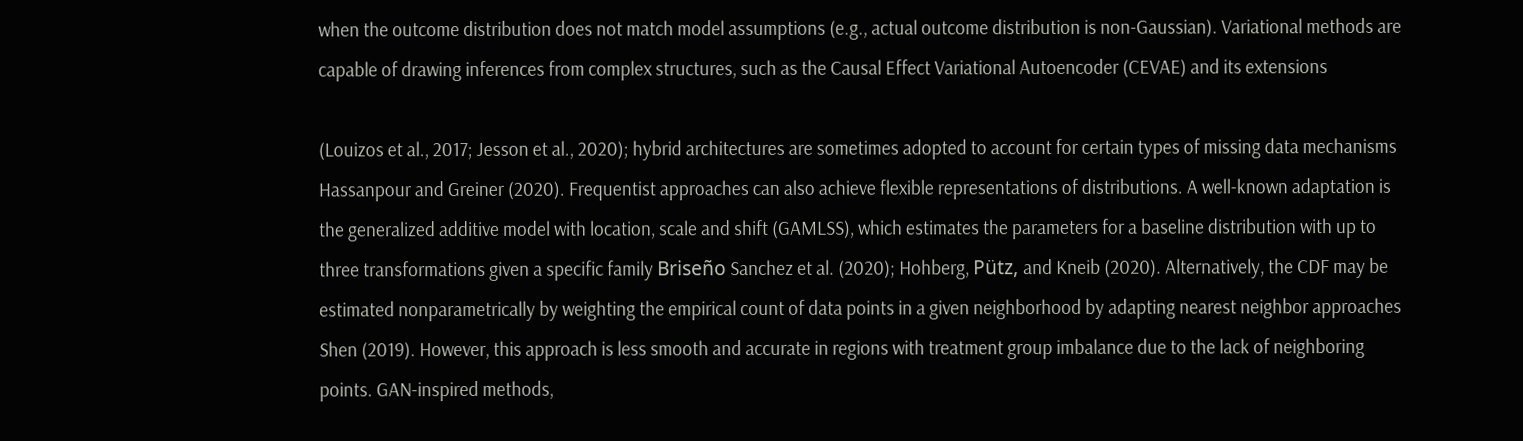when the outcome distribution does not match model assumptions (e.g., actual outcome distribution is non-Gaussian). Variational methods are capable of drawing inferences from complex structures, such as the Causal Effect Variational Autoencoder (CEVAE) and its extensions

(Louizos et al., 2017; Jesson et al., 2020); hybrid architectures are sometimes adopted to account for certain types of missing data mechanisms Hassanpour and Greiner (2020). Frequentist approaches can also achieve flexible representations of distributions. A well-known adaptation is the generalized additive model with location, scale and shift (GAMLSS), which estimates the parameters for a baseline distribution with up to three transformations given a specific family Briseño Sanchez et al. (2020); Hohberg, Pütz, and Kneib (2020). Alternatively, the CDF may be estimated nonparametrically by weighting the empirical count of data points in a given neighborhood by adapting nearest neighbor approaches Shen (2019). However, this approach is less smooth and accurate in regions with treatment group imbalance due to the lack of neighboring points. GAN-inspired methods,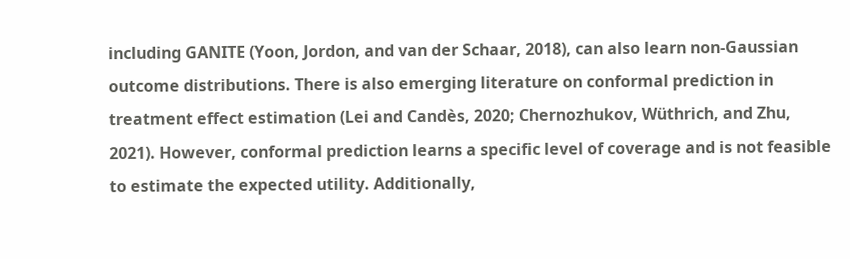including GANITE (Yoon, Jordon, and van der Schaar, 2018), can also learn non-Gaussian outcome distributions. There is also emerging literature on conformal prediction in treatment effect estimation (Lei and Candès, 2020; Chernozhukov, Wüthrich, and Zhu, 2021). However, conformal prediction learns a specific level of coverage and is not feasible to estimate the expected utility. Additionally,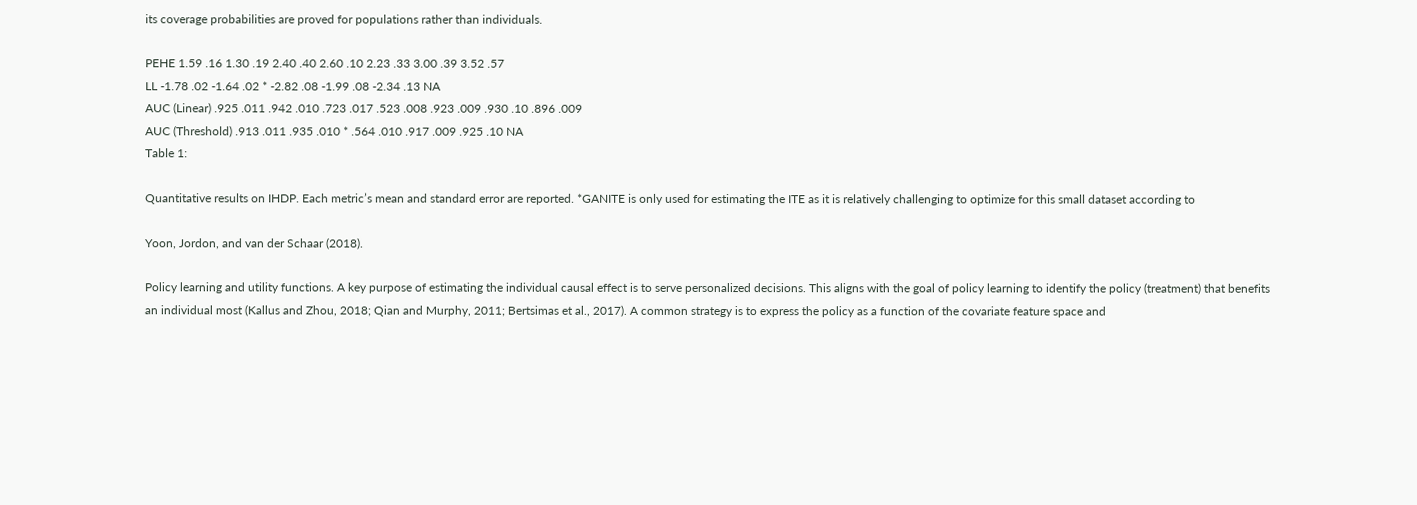its coverage probabilities are proved for populations rather than individuals.

PEHE 1.59 .16 1.30 .19 2.40 .40 2.60 .10 2.23 .33 3.00 .39 3.52 .57
LL -1.78 .02 -1.64 .02 * -2.82 .08 -1.99 .08 -2.34 .13 NA
AUC (Linear) .925 .011 .942 .010 .723 .017 .523 .008 .923 .009 .930 .10 .896 .009
AUC (Threshold) .913 .011 .935 .010 * .564 .010 .917 .009 .925 .10 NA
Table 1:

Quantitative results on IHDP. Each metric’s mean and standard error are reported. *GANITE is only used for estimating the ITE as it is relatively challenging to optimize for this small dataset according to

Yoon, Jordon, and van der Schaar (2018).

Policy learning and utility functions. A key purpose of estimating the individual causal effect is to serve personalized decisions. This aligns with the goal of policy learning to identify the policy (treatment) that benefits an individual most (Kallus and Zhou, 2018; Qian and Murphy, 2011; Bertsimas et al., 2017). A common strategy is to express the policy as a function of the covariate feature space and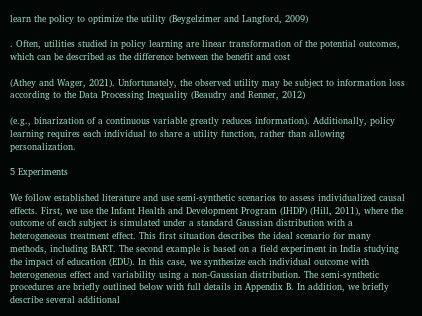learn the policy to optimize the utility (Beygelzimer and Langford, 2009)

. Often, utilities studied in policy learning are linear transformation of the potential outcomes, which can be described as the difference between the benefit and cost

(Athey and Wager, 2021). Unfortunately, the observed utility may be subject to information loss according to the Data Processing Inequality (Beaudry and Renner, 2012)

(e.g., binarization of a continuous variable greatly reduces information). Additionally, policy learning requires each individual to share a utility function, rather than allowing personalization.

5 Experiments

We follow established literature and use semi-synthetic scenarios to assess individualized causal effects. First, we use the Infant Health and Development Program (IHDP) (Hill, 2011), where the outcome of each subject is simulated under a standard Gaussian distribution with a heterogeneous treatment effect. This first situation describes the ideal scenario for many methods, including BART. The second example is based on a field experiment in India studying the impact of education (EDU). In this case, we synthesize each individual outcome with heterogeneous effect and variability using a non-Gaussian distribution. The semi-synthetic procedures are briefly outlined below with full details in Appendix B. In addition, we briefly describe several additional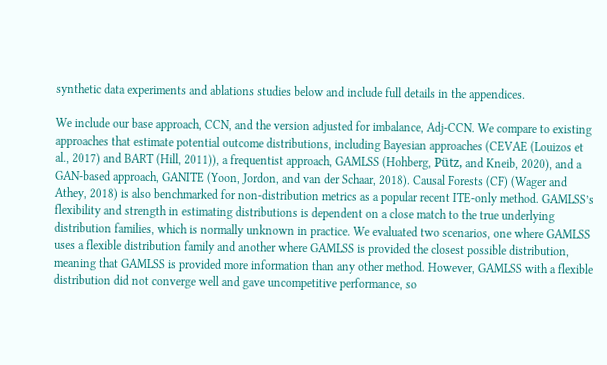synthetic data experiments and ablations studies below and include full details in the appendices.

We include our base approach, CCN, and the version adjusted for imbalance, Adj-CCN. We compare to existing approaches that estimate potential outcome distributions, including Bayesian approaches (CEVAE (Louizos et al., 2017) and BART (Hill, 2011)), a frequentist approach, GAMLSS (Hohberg, Pütz, and Kneib, 2020), and a GAN-based approach, GANITE (Yoon, Jordon, and van der Schaar, 2018). Causal Forests (CF) (Wager and Athey, 2018) is also benchmarked for non-distribution metrics as a popular recent ITE-only method. GAMLSS’s flexibility and strength in estimating distributions is dependent on a close match to the true underlying distribution families, which is normally unknown in practice. We evaluated two scenarios, one where GAMLSS uses a flexible distribution family and another where GAMLSS is provided the closest possible distribution, meaning that GAMLSS is provided more information than any other method. However, GAMLSS with a flexible distribution did not converge well and gave uncompetitive performance, so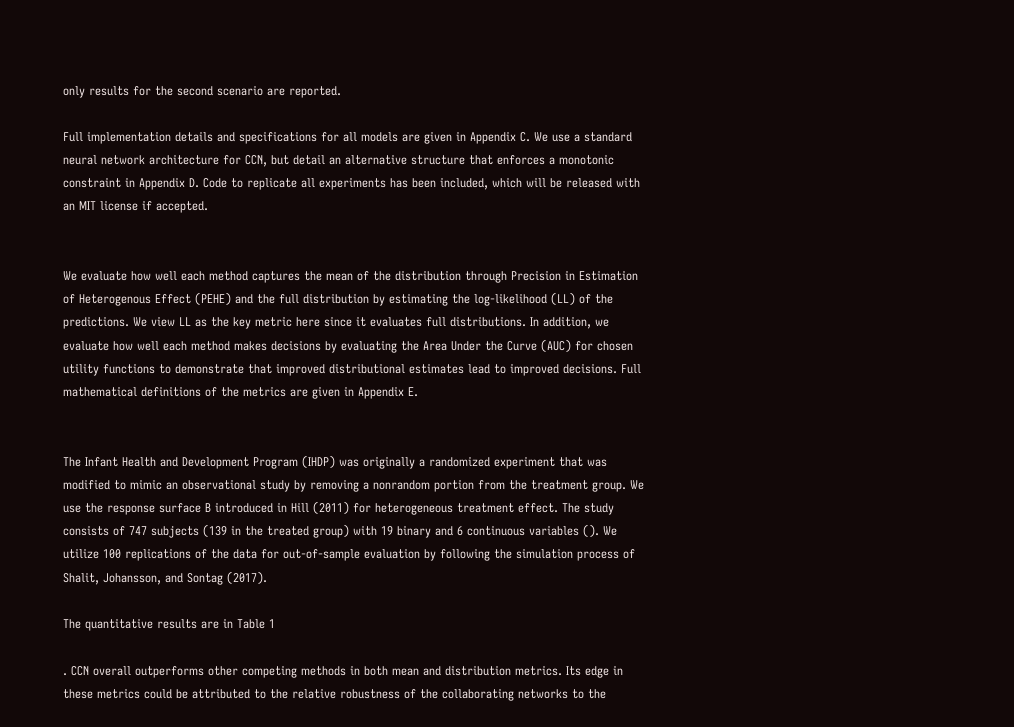only results for the second scenario are reported.

Full implementation details and specifications for all models are given in Appendix C. We use a standard neural network architecture for CCN, but detail an alternative structure that enforces a monotonic constraint in Appendix D. Code to replicate all experiments has been included, which will be released with an MIT license if accepted.


We evaluate how well each method captures the mean of the distribution through Precision in Estimation of Heterogenous Effect (PEHE) and the full distribution by estimating the log-likelihood (LL) of the predictions. We view LL as the key metric here since it evaluates full distributions. In addition, we evaluate how well each method makes decisions by evaluating the Area Under the Curve (AUC) for chosen utility functions to demonstrate that improved distributional estimates lead to improved decisions. Full mathematical definitions of the metrics are given in Appendix E.


The Infant Health and Development Program (IHDP) was originally a randomized experiment that was modified to mimic an observational study by removing a nonrandom portion from the treatment group. We use the response surface B introduced in Hill (2011) for heterogeneous treatment effect. The study consists of 747 subjects (139 in the treated group) with 19 binary and 6 continuous variables (). We utilize 100 replications of the data for out-of-sample evaluation by following the simulation process of Shalit, Johansson, and Sontag (2017).

The quantitative results are in Table 1

. CCN overall outperforms other competing methods in both mean and distribution metrics. Its edge in these metrics could be attributed to the relative robustness of the collaborating networks to the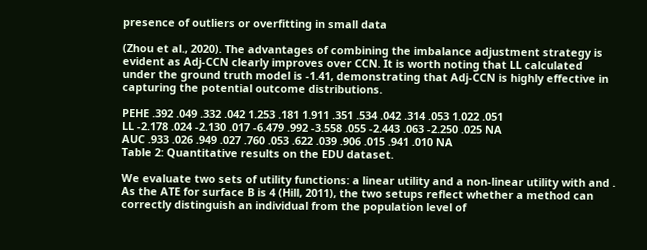presence of outliers or overfitting in small data

(Zhou et al., 2020). The advantages of combining the imbalance adjustment strategy is evident as Adj-CCN clearly improves over CCN. It is worth noting that LL calculated under the ground truth model is -1.41, demonstrating that Adj-CCN is highly effective in capturing the potential outcome distributions.

PEHE .392 .049 .332 .042 1.253 .181 1.911 .351 .534 .042 .314 .053 1.022 .051
LL -2.178 .024 -2.130 .017 -6.479 .992 -3.558 .055 -2.443 .063 -2.250 .025 NA
AUC .933 .026 .949 .027 .760 .053 .622 .039 .906 .015 .941 .010 NA
Table 2: Quantitative results on the EDU dataset.

We evaluate two sets of utility functions: a linear utility and a non-linear utility with and . As the ATE for surface B is 4 (Hill, 2011), the two setups reflect whether a method can correctly distinguish an individual from the population level of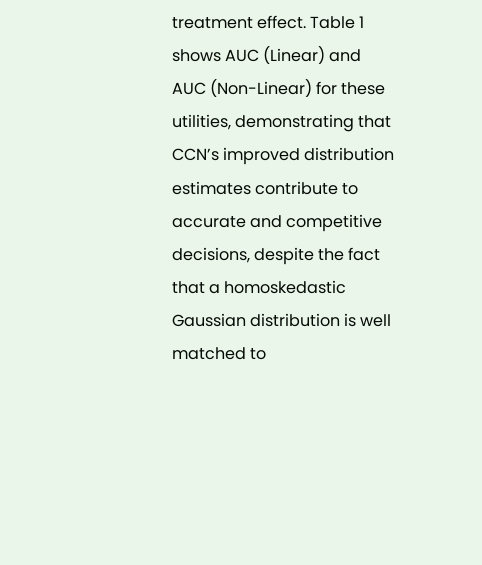treatment effect. Table 1 shows AUC (Linear) and AUC (Non-Linear) for these utilities, demonstrating that CCN’s improved distribution estimates contribute to accurate and competitive decisions, despite the fact that a homoskedastic Gaussian distribution is well matched to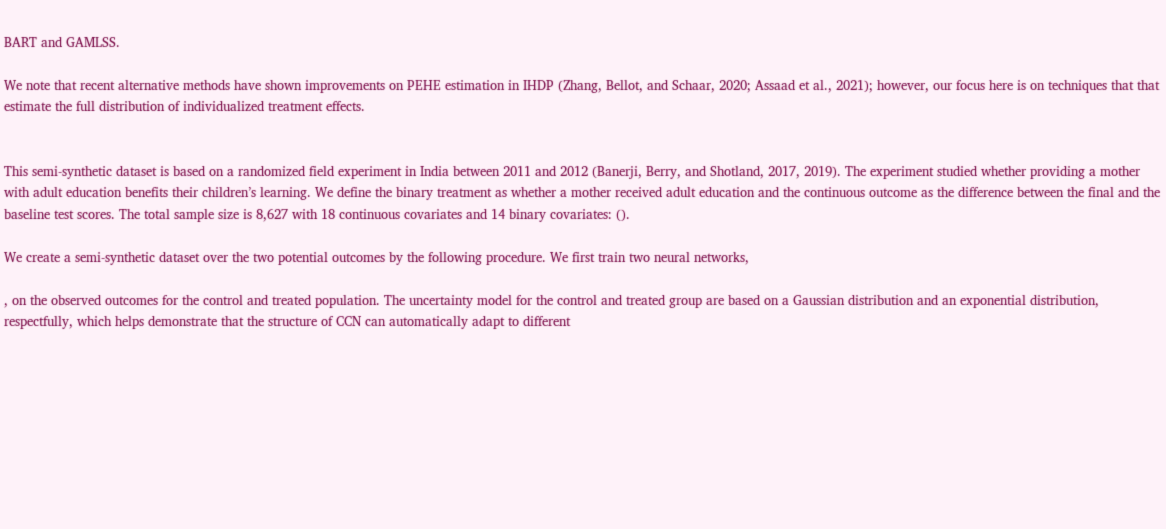BART and GAMLSS.

We note that recent alternative methods have shown improvements on PEHE estimation in IHDP (Zhang, Bellot, and Schaar, 2020; Assaad et al., 2021); however, our focus here is on techniques that that estimate the full distribution of individualized treatment effects.


This semi-synthetic dataset is based on a randomized field experiment in India between 2011 and 2012 (Banerji, Berry, and Shotland, 2017, 2019). The experiment studied whether providing a mother with adult education benefits their children’s learning. We define the binary treatment as whether a mother received adult education and the continuous outcome as the difference between the final and the baseline test scores. The total sample size is 8,627 with 18 continuous covariates and 14 binary covariates: ().

We create a semi-synthetic dataset over the two potential outcomes by the following procedure. We first train two neural networks,

, on the observed outcomes for the control and treated population. The uncertainty model for the control and treated group are based on a Gaussian distribution and an exponential distribution, respectfully, which helps demonstrate that the structure of CCN can automatically adapt to different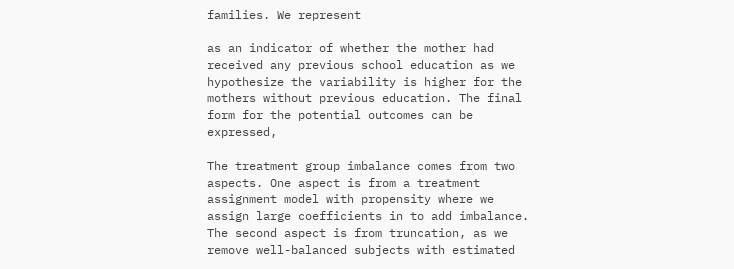families. We represent

as an indicator of whether the mother had received any previous school education as we hypothesize the variability is higher for the mothers without previous education. The final form for the potential outcomes can be expressed,

The treatment group imbalance comes from two aspects. One aspect is from a treatment assignment model with propensity where we assign large coefficients in to add imbalance. The second aspect is from truncation, as we remove well-balanced subjects with estimated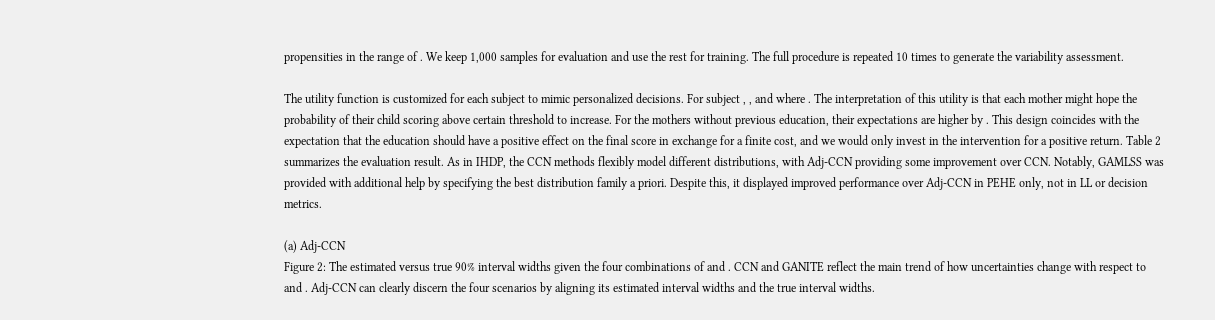propensities in the range of . We keep 1,000 samples for evaluation and use the rest for training. The full procedure is repeated 10 times to generate the variability assessment.

The utility function is customized for each subject to mimic personalized decisions. For subject , , and where . The interpretation of this utility is that each mother might hope the probability of their child scoring above certain threshold to increase. For the mothers without previous education, their expectations are higher by . This design coincides with the expectation that the education should have a positive effect on the final score in exchange for a finite cost, and we would only invest in the intervention for a positive return. Table 2 summarizes the evaluation result. As in IHDP, the CCN methods flexibly model different distributions, with Adj-CCN providing some improvement over CCN. Notably, GAMLSS was provided with additional help by specifying the best distribution family a priori. Despite this, it displayed improved performance over Adj-CCN in PEHE only, not in LL or decision metrics.

(a) Adj-CCN
Figure 2: The estimated versus true 90% interval widths given the four combinations of and . CCN and GANITE reflect the main trend of how uncertainties change with respect to and . Adj-CCN can clearly discern the four scenarios by aligning its estimated interval widths and the true interval widths.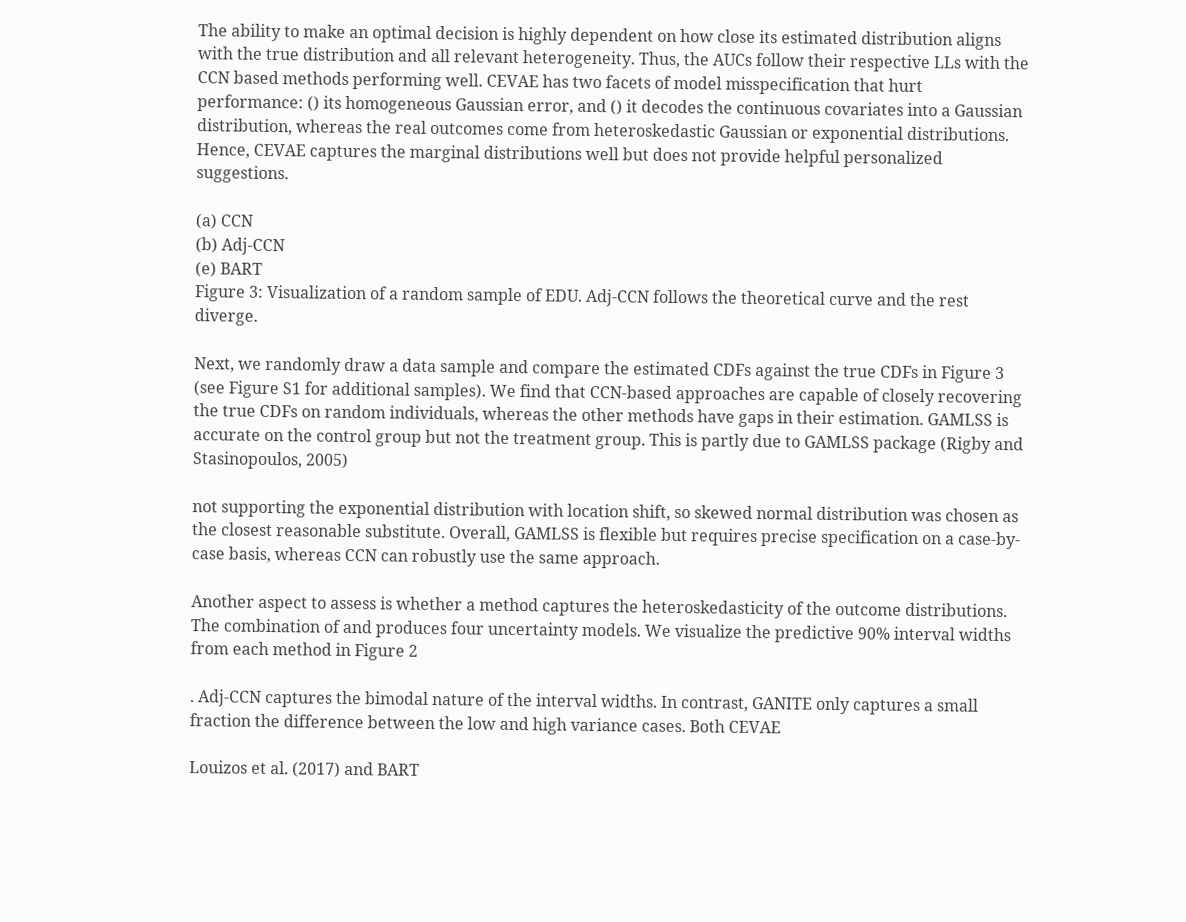The ability to make an optimal decision is highly dependent on how close its estimated distribution aligns with the true distribution and all relevant heterogeneity. Thus, the AUCs follow their respective LLs with the CCN based methods performing well. CEVAE has two facets of model misspecification that hurt performance: () its homogeneous Gaussian error, and () it decodes the continuous covariates into a Gaussian distribution, whereas the real outcomes come from heteroskedastic Gaussian or exponential distributions. Hence, CEVAE captures the marginal distributions well but does not provide helpful personalized suggestions.

(a) CCN
(b) Adj-CCN
(e) BART
Figure 3: Visualization of a random sample of EDU. Adj-CCN follows the theoretical curve and the rest diverge.

Next, we randomly draw a data sample and compare the estimated CDFs against the true CDFs in Figure 3 (see Figure S1 for additional samples). We find that CCN-based approaches are capable of closely recovering the true CDFs on random individuals, whereas the other methods have gaps in their estimation. GAMLSS is accurate on the control group but not the treatment group. This is partly due to GAMLSS package (Rigby and Stasinopoulos, 2005)

not supporting the exponential distribution with location shift, so skewed normal distribution was chosen as the closest reasonable substitute. Overall, GAMLSS is flexible but requires precise specification on a case-by-case basis, whereas CCN can robustly use the same approach.

Another aspect to assess is whether a method captures the heteroskedasticity of the outcome distributions. The combination of and produces four uncertainty models. We visualize the predictive 90% interval widths from each method in Figure 2

. Adj-CCN captures the bimodal nature of the interval widths. In contrast, GANITE only captures a small fraction the difference between the low and high variance cases. Both CEVAE

Louizos et al. (2017) and BART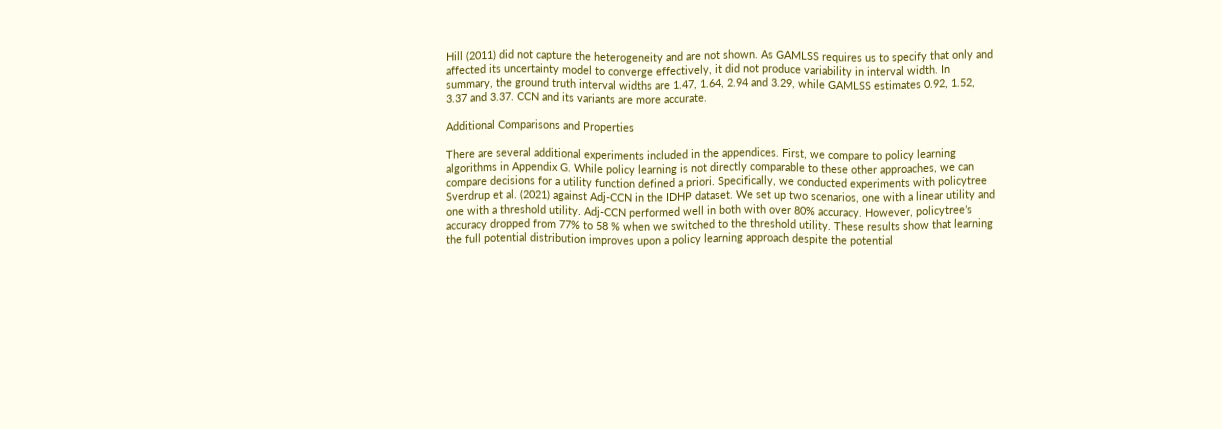Hill (2011) did not capture the heterogeneity and are not shown. As GAMLSS requires us to specify that only and affected its uncertainty model to converge effectively, it did not produce variability in interval width. In summary, the ground truth interval widths are 1.47, 1.64, 2.94 and 3.29, while GAMLSS estimates 0.92, 1.52, 3.37 and 3.37. CCN and its variants are more accurate.

Additional Comparisons and Properties

There are several additional experiments included in the appendices. First, we compare to policy learning algorithms in Appendix G. While policy learning is not directly comparable to these other approaches, we can compare decisions for a utility function defined a priori. Specifically, we conducted experiments with policytree Sverdrup et al. (2021) against Adj-CCN in the IDHP dataset. We set up two scenarios, one with a linear utility and one with a threshold utility. Adj-CCN performed well in both with over 80% accuracy. However, policytree’s accuracy dropped from 77% to 58 % when we switched to the threshold utility. These results show that learning the full potential distribution improves upon a policy learning approach despite the potential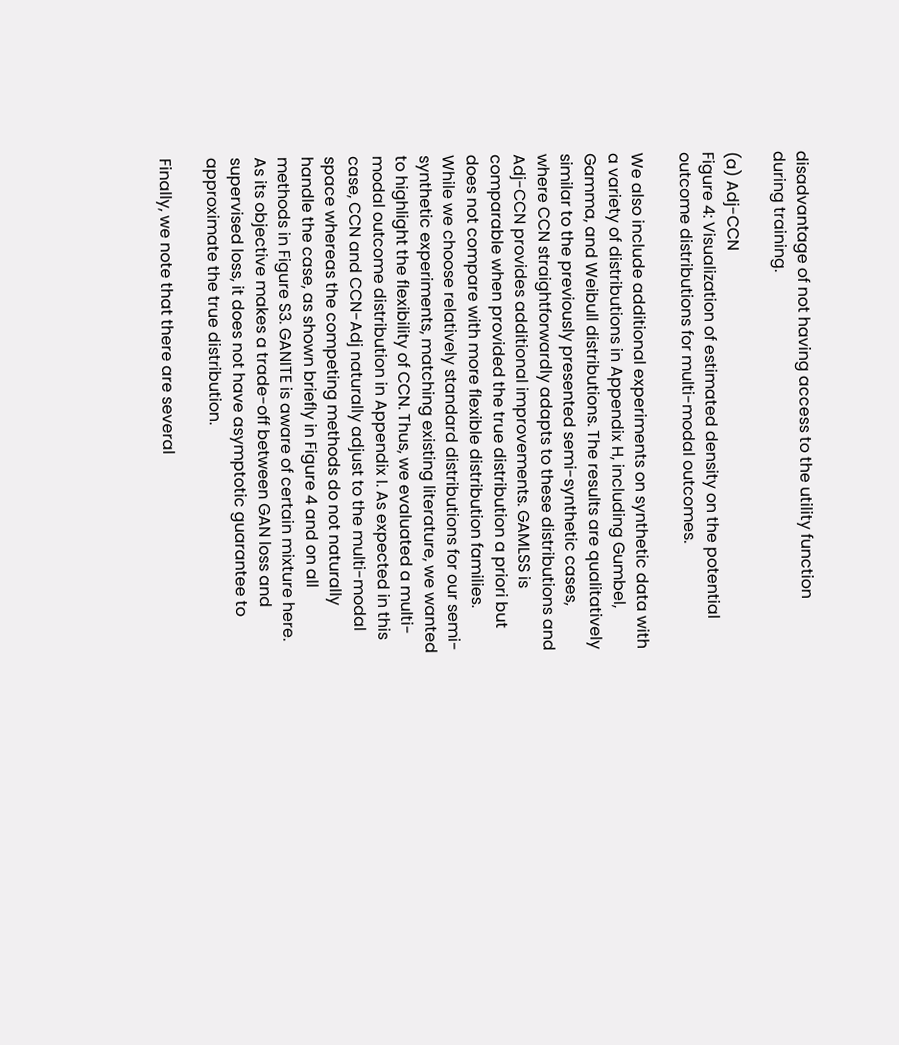disadvantage of not having access to the utility function during training.

(a) Adj-CCN
Figure 4: Visualization of estimated density on the potential outcome distributions for multi-modal outcomes.

We also include additional experiments on synthetic data with a variety of distributions in Appendix H, including Gumbel, Gamma, and Weibull distributions. The results are qualitatively similar to the previously presented semi-synthetic cases, where CCN straightforwardly adapts to these distributions and Adj-CCN provides additional improvements. GAMLSS is comparable when provided the true distribution a priori but does not compare with more flexible distribution families. While we choose relatively standard distributions for our semi-synthetic experiments, matching existing literature, we wanted to highlight the flexibility of CCN. Thus, we evaluated a multi-modal outcome distribution in Appendix I. As expected in this case, CCN and CCN-Adj naturally adjust to the multi-modal space whereas the competing methods do not naturally handle the case, as shown briefly in Figure 4 and on all methods in Figure S3. GANITE is aware of certain mixture here. As its objective makes a trade-off between GAN loss and supervised loss, it does not have asymptotic guarantee to approximate the true distribution.

Finally, we note that there are several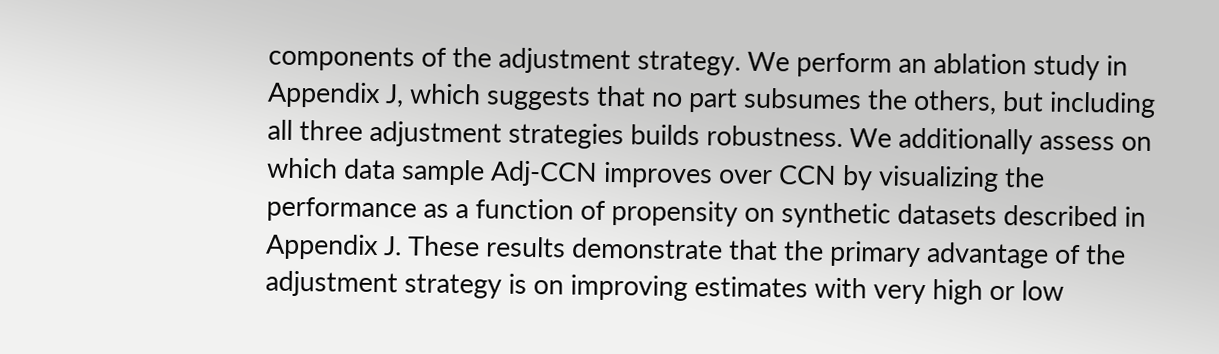components of the adjustment strategy. We perform an ablation study in Appendix J, which suggests that no part subsumes the others, but including all three adjustment strategies builds robustness. We additionally assess on which data sample Adj-CCN improves over CCN by visualizing the performance as a function of propensity on synthetic datasets described in Appendix J. These results demonstrate that the primary advantage of the adjustment strategy is on improving estimates with very high or low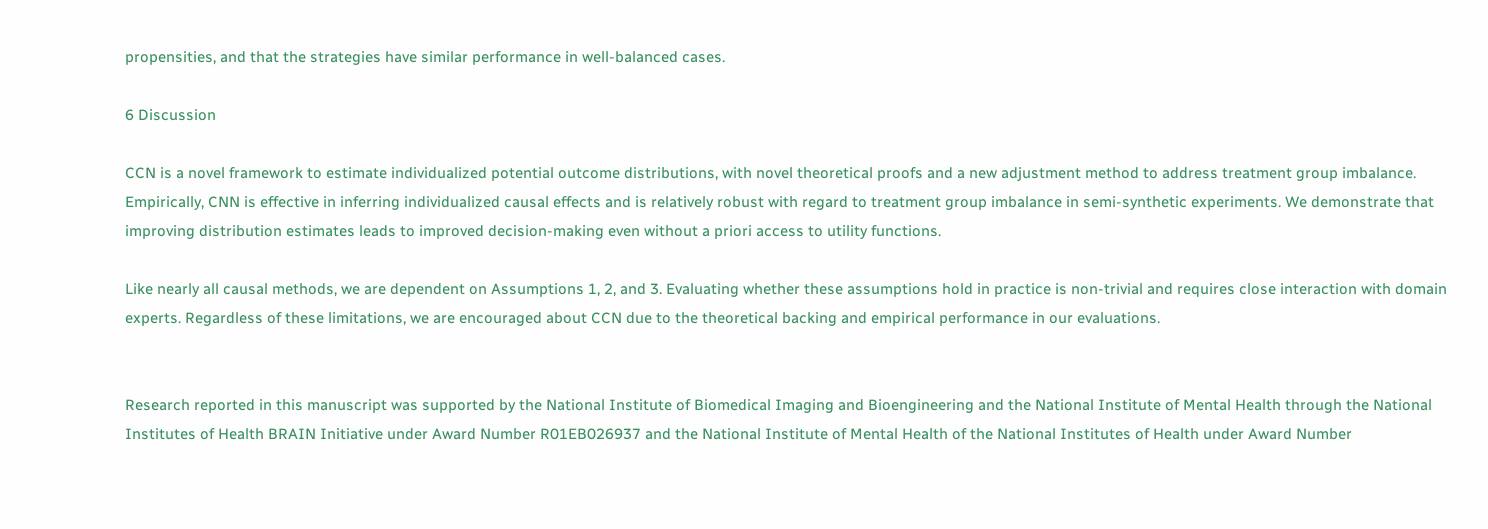propensities, and that the strategies have similar performance in well-balanced cases.

6 Discussion

CCN is a novel framework to estimate individualized potential outcome distributions, with novel theoretical proofs and a new adjustment method to address treatment group imbalance. Empirically, CNN is effective in inferring individualized causal effects and is relatively robust with regard to treatment group imbalance in semi-synthetic experiments. We demonstrate that improving distribution estimates leads to improved decision-making even without a priori access to utility functions.

Like nearly all causal methods, we are dependent on Assumptions 1, 2, and 3. Evaluating whether these assumptions hold in practice is non-trivial and requires close interaction with domain experts. Regardless of these limitations, we are encouraged about CCN due to the theoretical backing and empirical performance in our evaluations.


Research reported in this manuscript was supported by the National Institute of Biomedical Imaging and Bioengineering and the National Institute of Mental Health through the National Institutes of Health BRAIN Initiative under Award Number R01EB026937 and the National Institute of Mental Health of the National Institutes of Health under Award Number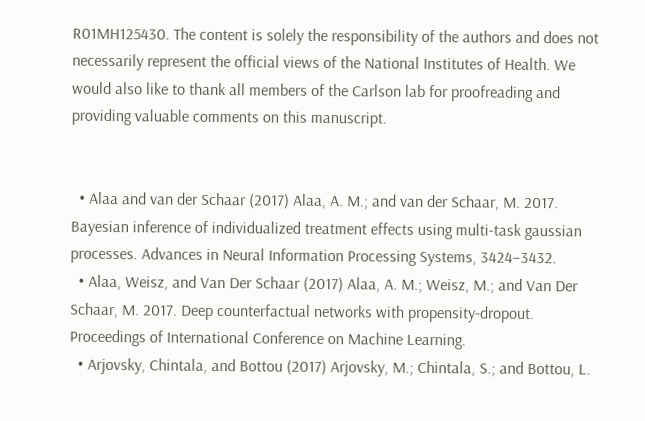R01MH125430. The content is solely the responsibility of the authors and does not necessarily represent the official views of the National Institutes of Health. We would also like to thank all members of the Carlson lab for proofreading and providing valuable comments on this manuscript.


  • Alaa and van der Schaar (2017) Alaa, A. M.; and van der Schaar, M. 2017. Bayesian inference of individualized treatment effects using multi-task gaussian processes. Advances in Neural Information Processing Systems, 3424–3432.
  • Alaa, Weisz, and Van Der Schaar (2017) Alaa, A. M.; Weisz, M.; and Van Der Schaar, M. 2017. Deep counterfactual networks with propensity-dropout. Proceedings of International Conference on Machine Learning.
  • Arjovsky, Chintala, and Bottou (2017) Arjovsky, M.; Chintala, S.; and Bottou, L.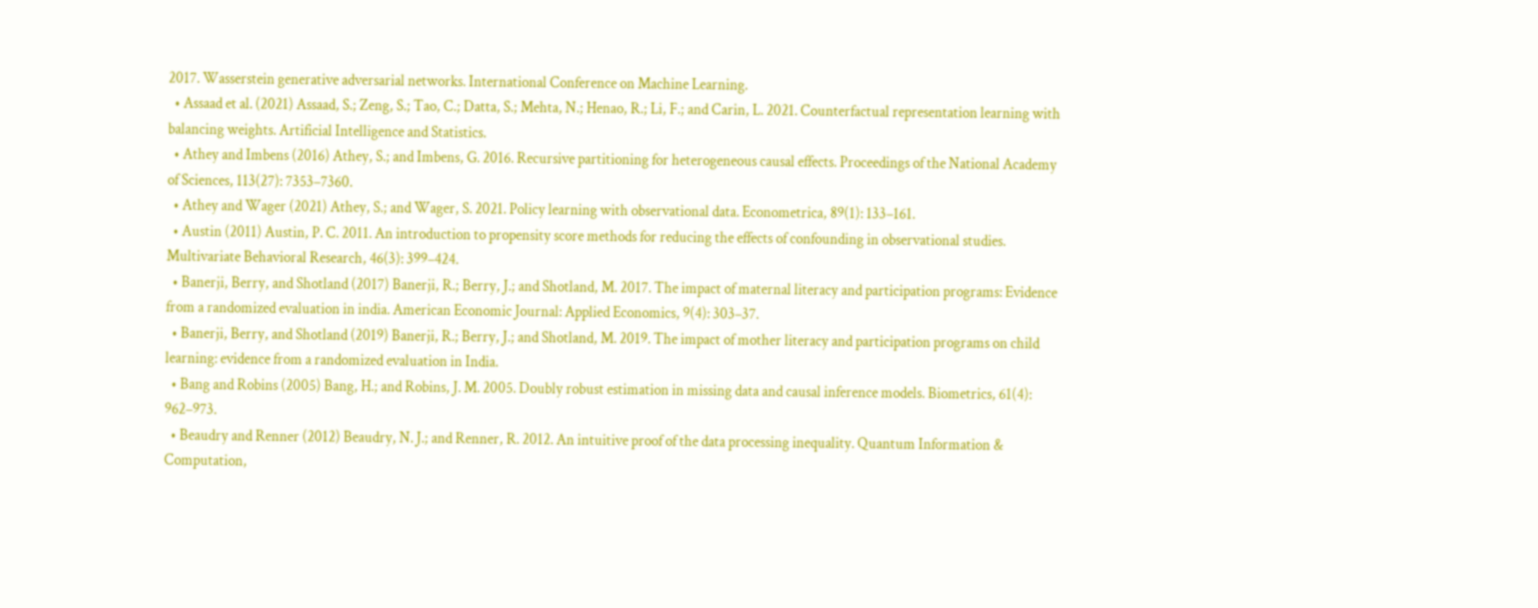2017. Wasserstein generative adversarial networks. International Conference on Machine Learning.
  • Assaad et al. (2021) Assaad, S.; Zeng, S.; Tao, C.; Datta, S.; Mehta, N.; Henao, R.; Li, F.; and Carin, L. 2021. Counterfactual representation learning with balancing weights. Artificial Intelligence and Statistics.
  • Athey and Imbens (2016) Athey, S.; and Imbens, G. 2016. Recursive partitioning for heterogeneous causal effects. Proceedings of the National Academy of Sciences, 113(27): 7353–7360.
  • Athey and Wager (2021) Athey, S.; and Wager, S. 2021. Policy learning with observational data. Econometrica, 89(1): 133–161.
  • Austin (2011) Austin, P. C. 2011. An introduction to propensity score methods for reducing the effects of confounding in observational studies. Multivariate Behavioral Research, 46(3): 399–424.
  • Banerji, Berry, and Shotland (2017) Banerji, R.; Berry, J.; and Shotland, M. 2017. The impact of maternal literacy and participation programs: Evidence from a randomized evaluation in india. American Economic Journal: Applied Economics, 9(4): 303–37.
  • Banerji, Berry, and Shotland (2019) Banerji, R.; Berry, J.; and Shotland, M. 2019. The impact of mother literacy and participation programs on child learning: evidence from a randomized evaluation in India.
  • Bang and Robins (2005) Bang, H.; and Robins, J. M. 2005. Doubly robust estimation in missing data and causal inference models. Biometrics, 61(4): 962–973.
  • Beaudry and Renner (2012) Beaudry, N. J.; and Renner, R. 2012. An intuitive proof of the data processing inequality. Quantum Information & Computation,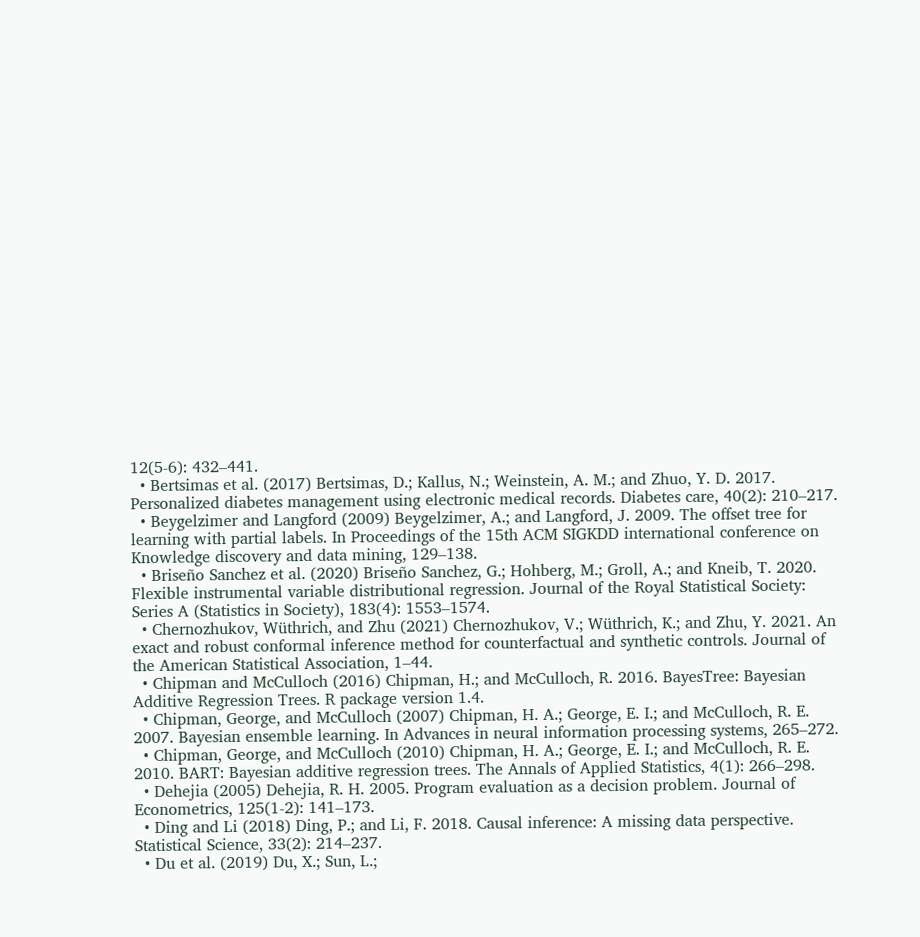12(5-6): 432–441.
  • Bertsimas et al. (2017) Bertsimas, D.; Kallus, N.; Weinstein, A. M.; and Zhuo, Y. D. 2017. Personalized diabetes management using electronic medical records. Diabetes care, 40(2): 210–217.
  • Beygelzimer and Langford (2009) Beygelzimer, A.; and Langford, J. 2009. The offset tree for learning with partial labels. In Proceedings of the 15th ACM SIGKDD international conference on Knowledge discovery and data mining, 129–138.
  • Briseño Sanchez et al. (2020) Briseño Sanchez, G.; Hohberg, M.; Groll, A.; and Kneib, T. 2020. Flexible instrumental variable distributional regression. Journal of the Royal Statistical Society: Series A (Statistics in Society), 183(4): 1553–1574.
  • Chernozhukov, Wüthrich, and Zhu (2021) Chernozhukov, V.; Wüthrich, K.; and Zhu, Y. 2021. An exact and robust conformal inference method for counterfactual and synthetic controls. Journal of the American Statistical Association, 1–44.
  • Chipman and McCulloch (2016) Chipman, H.; and McCulloch, R. 2016. BayesTree: Bayesian Additive Regression Trees. R package version 1.4.
  • Chipman, George, and McCulloch (2007) Chipman, H. A.; George, E. I.; and McCulloch, R. E. 2007. Bayesian ensemble learning. In Advances in neural information processing systems, 265–272.
  • Chipman, George, and McCulloch (2010) Chipman, H. A.; George, E. I.; and McCulloch, R. E. 2010. BART: Bayesian additive regression trees. The Annals of Applied Statistics, 4(1): 266–298.
  • Dehejia (2005) Dehejia, R. H. 2005. Program evaluation as a decision problem. Journal of Econometrics, 125(1-2): 141–173.
  • Ding and Li (2018) Ding, P.; and Li, F. 2018. Causal inference: A missing data perspective. Statistical Science, 33(2): 214–237.
  • Du et al. (2019) Du, X.; Sun, L.;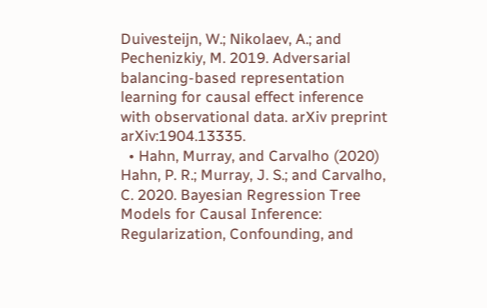Duivesteijn, W.; Nikolaev, A.; and Pechenizkiy, M. 2019. Adversarial balancing-based representation learning for causal effect inference with observational data. arXiv preprint arXiv:1904.13335.
  • Hahn, Murray, and Carvalho (2020) Hahn, P. R.; Murray, J. S.; and Carvalho, C. 2020. Bayesian Regression Tree Models for Causal Inference: Regularization, Confounding, and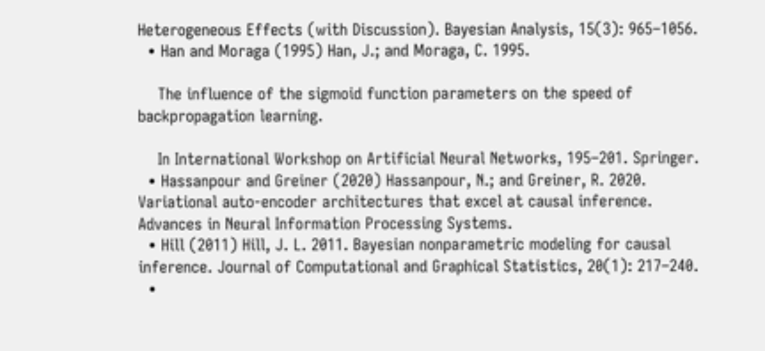Heterogeneous Effects (with Discussion). Bayesian Analysis, 15(3): 965–1056.
  • Han and Moraga (1995) Han, J.; and Moraga, C. 1995.

    The influence of the sigmoid function parameters on the speed of backpropagation learning.

    In International Workshop on Artificial Neural Networks, 195–201. Springer.
  • Hassanpour and Greiner (2020) Hassanpour, N.; and Greiner, R. 2020. Variational auto-encoder architectures that excel at causal inference. Advances in Neural Information Processing Systems.
  • Hill (2011) Hill, J. L. 2011. Bayesian nonparametric modeling for causal inference. Journal of Computational and Graphical Statistics, 20(1): 217–240.
  •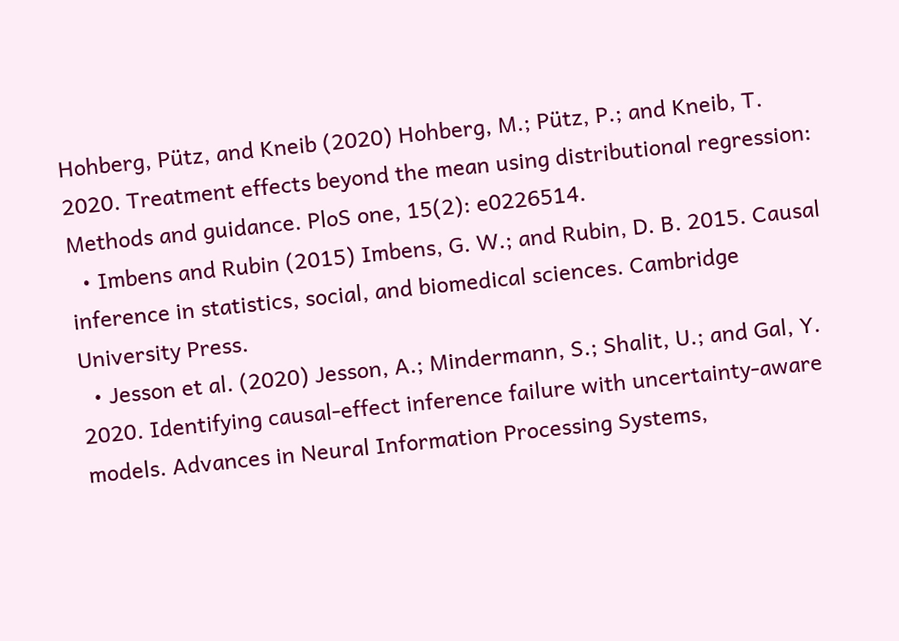Hohberg, Pütz, and Kneib (2020) Hohberg, M.; Pütz, P.; and Kneib, T. 2020. Treatment effects beyond the mean using distributional regression: Methods and guidance. PloS one, 15(2): e0226514.
  • Imbens and Rubin (2015) Imbens, G. W.; and Rubin, D. B. 2015. Causal inference in statistics, social, and biomedical sciences. Cambridge University Press.
  • Jesson et al. (2020) Jesson, A.; Mindermann, S.; Shalit, U.; and Gal, Y. 2020. Identifying causal-effect inference failure with uncertainty-aware models. Advances in Neural Information Processing Systems,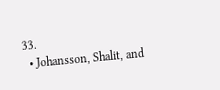33.
  • Johansson, Shalit, and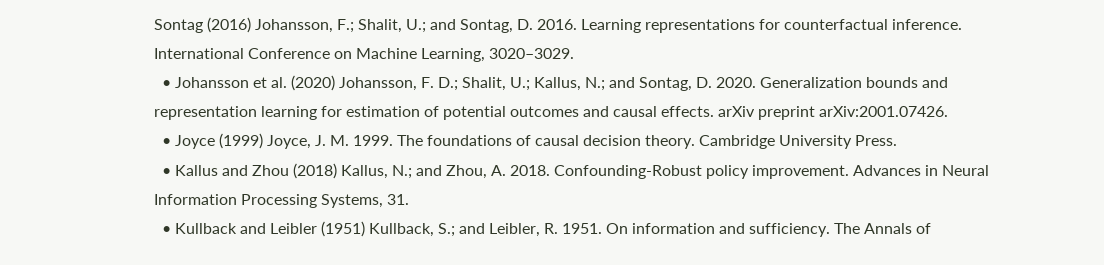Sontag (2016) Johansson, F.; Shalit, U.; and Sontag, D. 2016. Learning representations for counterfactual inference. International Conference on Machine Learning, 3020–3029.
  • Johansson et al. (2020) Johansson, F. D.; Shalit, U.; Kallus, N.; and Sontag, D. 2020. Generalization bounds and representation learning for estimation of potential outcomes and causal effects. arXiv preprint arXiv:2001.07426.
  • Joyce (1999) Joyce, J. M. 1999. The foundations of causal decision theory. Cambridge University Press.
  • Kallus and Zhou (2018) Kallus, N.; and Zhou, A. 2018. Confounding-Robust policy improvement. Advances in Neural Information Processing Systems, 31.
  • Kullback and Leibler (1951) Kullback, S.; and Leibler, R. 1951. On information and sufficiency. The Annals of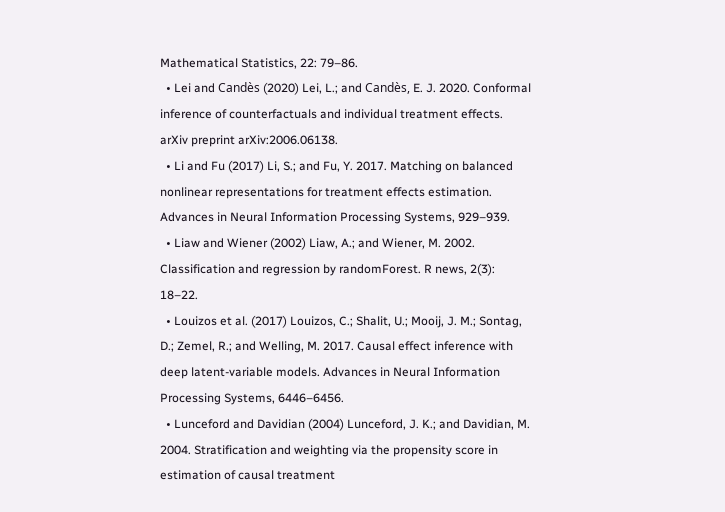Mathematical Statistics, 22: 79–86.
  • Lei and Candès (2020) Lei, L.; and Candès, E. J. 2020. Conformal inference of counterfactuals and individual treatment effects. arXiv preprint arXiv:2006.06138.
  • Li and Fu (2017) Li, S.; and Fu, Y. 2017. Matching on balanced nonlinear representations for treatment effects estimation. Advances in Neural Information Processing Systems, 929–939.
  • Liaw and Wiener (2002) Liaw, A.; and Wiener, M. 2002. Classification and regression by randomForest. R news, 2(3): 18–22.
  • Louizos et al. (2017) Louizos, C.; Shalit, U.; Mooij, J. M.; Sontag, D.; Zemel, R.; and Welling, M. 2017. Causal effect inference with deep latent-variable models. Advances in Neural Information Processing Systems, 6446–6456.
  • Lunceford and Davidian (2004) Lunceford, J. K.; and Davidian, M. 2004. Stratification and weighting via the propensity score in estimation of causal treatment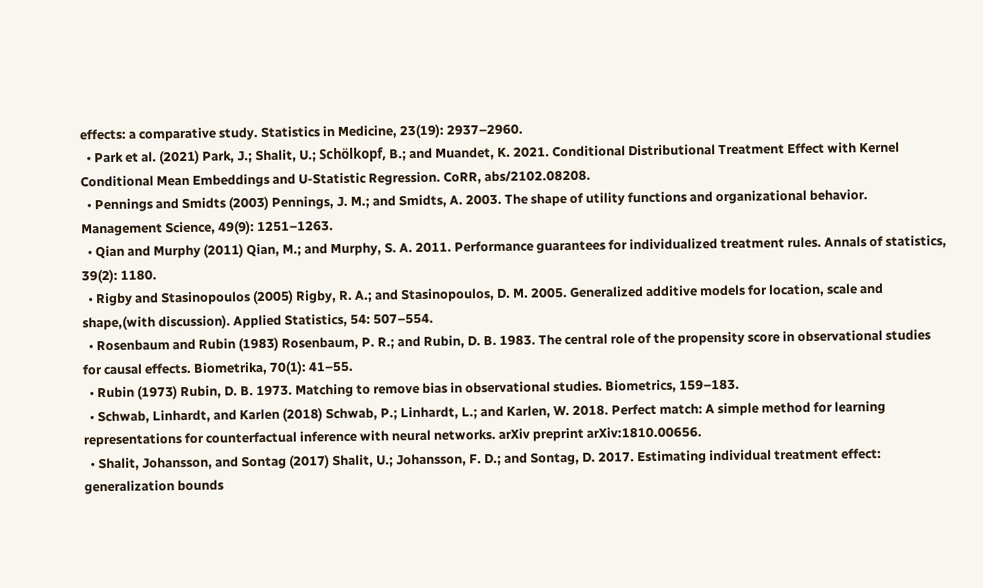effects: a comparative study. Statistics in Medicine, 23(19): 2937–2960.
  • Park et al. (2021) Park, J.; Shalit, U.; Schölkopf, B.; and Muandet, K. 2021. Conditional Distributional Treatment Effect with Kernel Conditional Mean Embeddings and U-Statistic Regression. CoRR, abs/2102.08208.
  • Pennings and Smidts (2003) Pennings, J. M.; and Smidts, A. 2003. The shape of utility functions and organizational behavior. Management Science, 49(9): 1251–1263.
  • Qian and Murphy (2011) Qian, M.; and Murphy, S. A. 2011. Performance guarantees for individualized treatment rules. Annals of statistics, 39(2): 1180.
  • Rigby and Stasinopoulos (2005) Rigby, R. A.; and Stasinopoulos, D. M. 2005. Generalized additive models for location, scale and shape,(with discussion). Applied Statistics, 54: 507–554.
  • Rosenbaum and Rubin (1983) Rosenbaum, P. R.; and Rubin, D. B. 1983. The central role of the propensity score in observational studies for causal effects. Biometrika, 70(1): 41–55.
  • Rubin (1973) Rubin, D. B. 1973. Matching to remove bias in observational studies. Biometrics, 159–183.
  • Schwab, Linhardt, and Karlen (2018) Schwab, P.; Linhardt, L.; and Karlen, W. 2018. Perfect match: A simple method for learning representations for counterfactual inference with neural networks. arXiv preprint arXiv:1810.00656.
  • Shalit, Johansson, and Sontag (2017) Shalit, U.; Johansson, F. D.; and Sontag, D. 2017. Estimating individual treatment effect: generalization bounds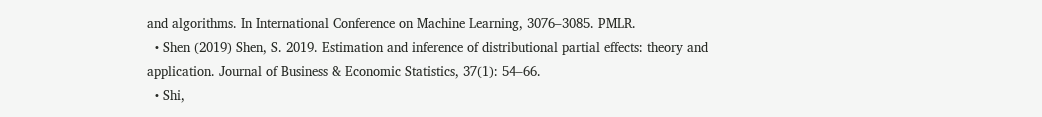and algorithms. In International Conference on Machine Learning, 3076–3085. PMLR.
  • Shen (2019) Shen, S. 2019. Estimation and inference of distributional partial effects: theory and application. Journal of Business & Economic Statistics, 37(1): 54–66.
  • Shi,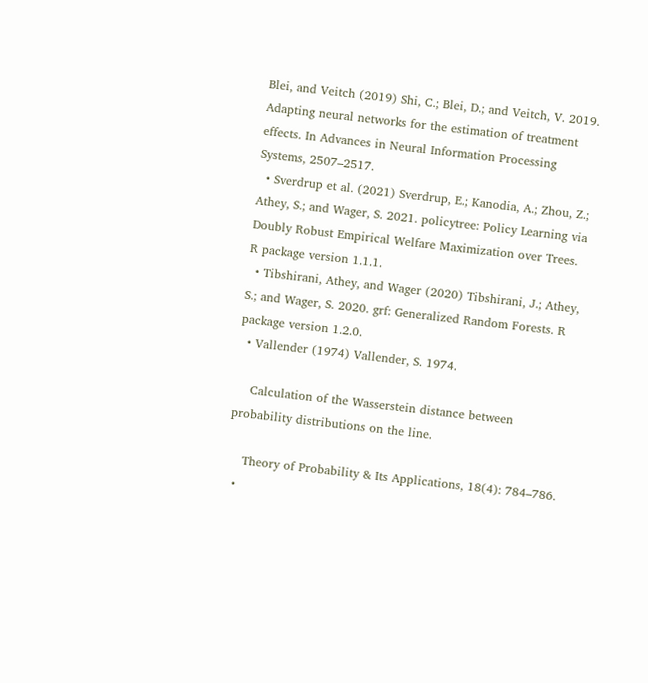Blei, and Veitch (2019) Shi, C.; Blei, D.; and Veitch, V. 2019. Adapting neural networks for the estimation of treatment effects. In Advances in Neural Information Processing Systems, 2507–2517.
  • Sverdrup et al. (2021) Sverdrup, E.; Kanodia, A.; Zhou, Z.; Athey, S.; and Wager, S. 2021. policytree: Policy Learning via Doubly Robust Empirical Welfare Maximization over Trees. R package version 1.1.1.
  • Tibshirani, Athey, and Wager (2020) Tibshirani, J.; Athey, S.; and Wager, S. 2020. grf: Generalized Random Forests. R package version 1.2.0.
  • Vallender (1974) Vallender, S. 1974.

    Calculation of the Wasserstein distance between probability distributions on the line.

    Theory of Probability & Its Applications, 18(4): 784–786.
  •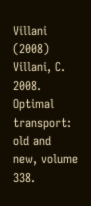Villani (2008) Villani, C. 2008. Optimal transport: old and new, volume 338.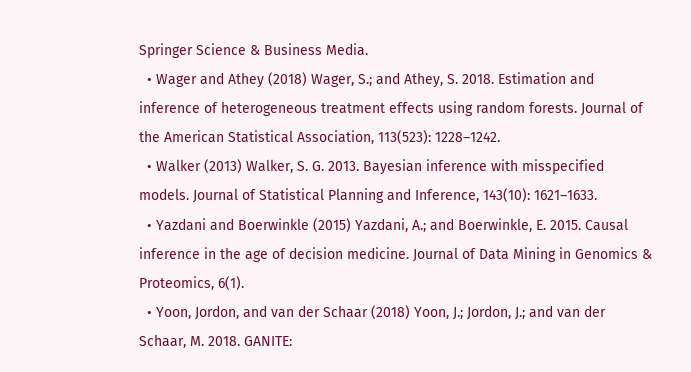Springer Science & Business Media.
  • Wager and Athey (2018) Wager, S.; and Athey, S. 2018. Estimation and inference of heterogeneous treatment effects using random forests. Journal of the American Statistical Association, 113(523): 1228–1242.
  • Walker (2013) Walker, S. G. 2013. Bayesian inference with misspecified models. Journal of Statistical Planning and Inference, 143(10): 1621–1633.
  • Yazdani and Boerwinkle (2015) Yazdani, A.; and Boerwinkle, E. 2015. Causal inference in the age of decision medicine. Journal of Data Mining in Genomics & Proteomics, 6(1).
  • Yoon, Jordon, and van der Schaar (2018) Yoon, J.; Jordon, J.; and van der Schaar, M. 2018. GANITE: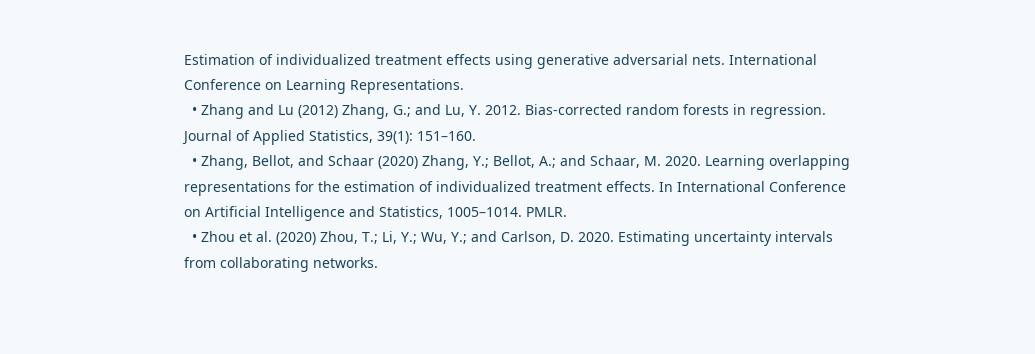Estimation of individualized treatment effects using generative adversarial nets. International Conference on Learning Representations.
  • Zhang and Lu (2012) Zhang, G.; and Lu, Y. 2012. Bias-corrected random forests in regression. Journal of Applied Statistics, 39(1): 151–160.
  • Zhang, Bellot, and Schaar (2020) Zhang, Y.; Bellot, A.; and Schaar, M. 2020. Learning overlapping representations for the estimation of individualized treatment effects. In International Conference on Artificial Intelligence and Statistics, 1005–1014. PMLR.
  • Zhou et al. (2020) Zhou, T.; Li, Y.; Wu, Y.; and Carlson, D. 2020. Estimating uncertainty intervals from collaborating networks.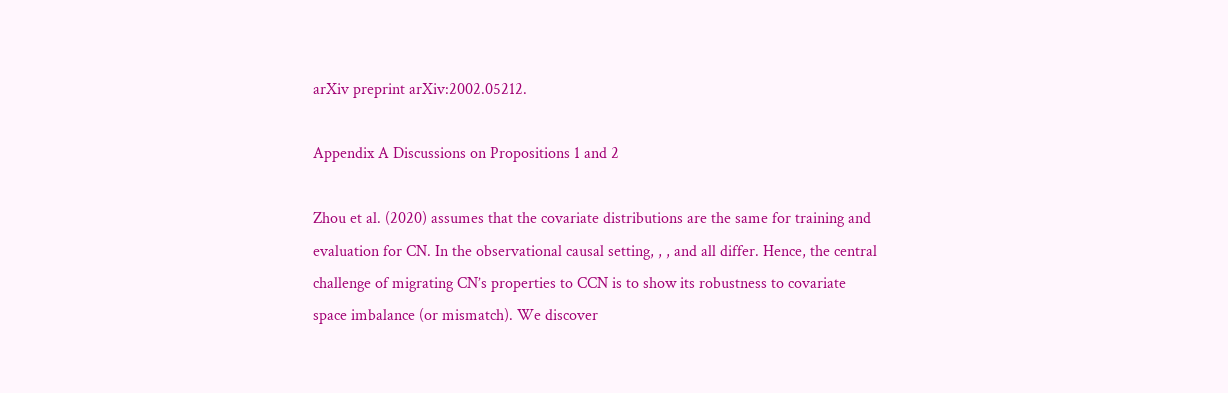arXiv preprint arXiv:2002.05212.

Appendix A Discussions on Propositions 1 and 2

Zhou et al. (2020) assumes that the covariate distributions are the same for training and evaluation for CN. In the observational causal setting, , , and all differ. Hence, the central challenge of migrating CN’s properties to CCN is to show its robustness to covariate space imbalance (or mismatch). We discover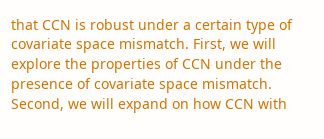that CCN is robust under a certain type of covariate space mismatch. First, we will explore the properties of CCN under the presence of covariate space mismatch. Second, we will expand on how CCN with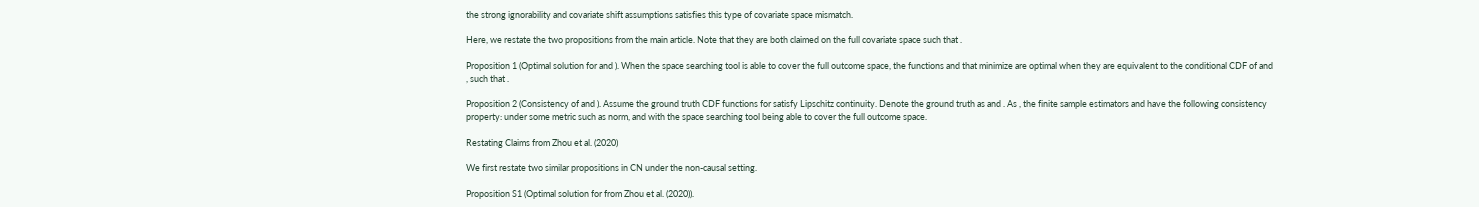the strong ignorability and covariate shift assumptions satisfies this type of covariate space mismatch.

Here, we restate the two propositions from the main article. Note that they are both claimed on the full covariate space such that .

Proposition 1 (Optimal solution for and ). When the space searching tool is able to cover the full outcome space, the functions and that minimize are optimal when they are equivalent to the conditional CDF of and , such that .

Proposition 2 (Consistency of and ). Assume the ground truth CDF functions for satisfy Lipschitz continuity. Denote the ground truth as and . As , the finite sample estimators and have the following consistency property: under some metric such as norm, and with the space searching tool being able to cover the full outcome space.

Restating Claims from Zhou et al. (2020)

We first restate two similar propositions in CN under the non-causal setting.

Proposition S1 (Optimal solution for from Zhou et al. (2020)).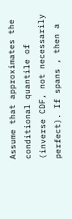Assume that approximates the conditional quantile of (inverse CDF, not necessarily perfect). If spans , then a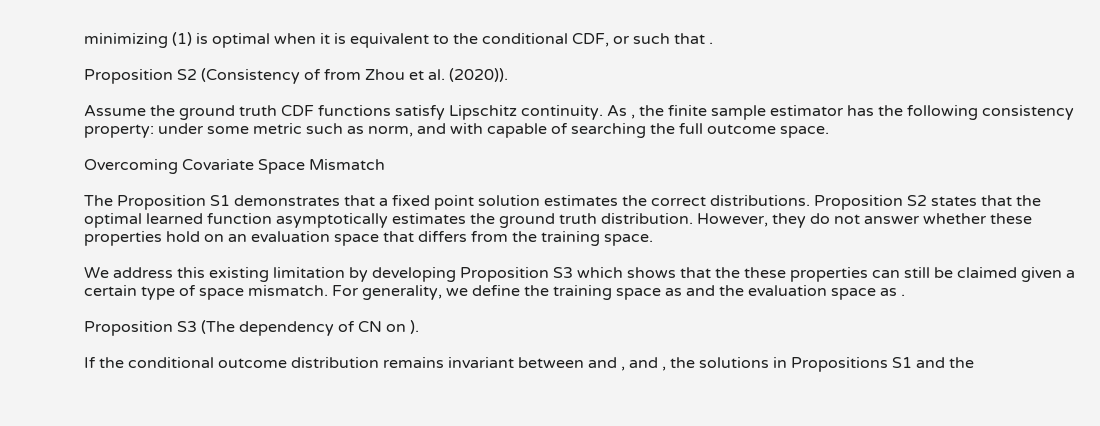minimizing (1) is optimal when it is equivalent to the conditional CDF, or such that .

Proposition S2 (Consistency of from Zhou et al. (2020)).

Assume the ground truth CDF functions satisfy Lipschitz continuity. As , the finite sample estimator has the following consistency property: under some metric such as norm, and with capable of searching the full outcome space.

Overcoming Covariate Space Mismatch

The Proposition S1 demonstrates that a fixed point solution estimates the correct distributions. Proposition S2 states that the optimal learned function asymptotically estimates the ground truth distribution. However, they do not answer whether these properties hold on an evaluation space that differs from the training space.

We address this existing limitation by developing Proposition S3 which shows that the these properties can still be claimed given a certain type of space mismatch. For generality, we define the training space as and the evaluation space as .

Proposition S3 (The dependency of CN on ).

If the conditional outcome distribution remains invariant between and , and , the solutions in Propositions S1 and the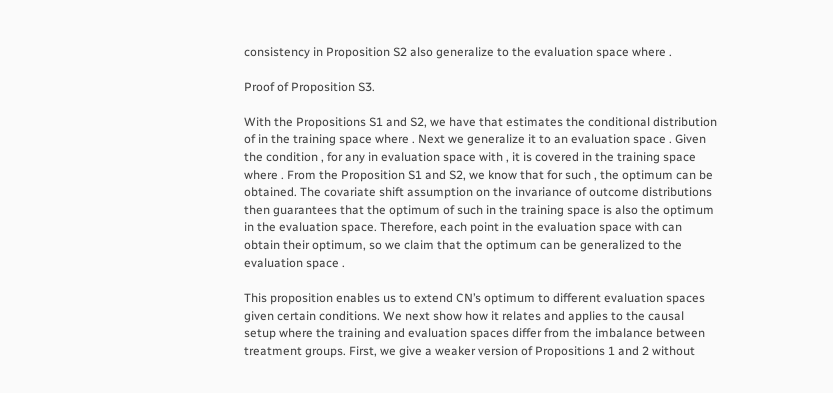consistency in Proposition S2 also generalize to the evaluation space where .

Proof of Proposition S3.

With the Propositions S1 and S2, we have that estimates the conditional distribution of in the training space where . Next we generalize it to an evaluation space . Given the condition , for any in evaluation space with , it is covered in the training space where . From the Proposition S1 and S2, we know that for such , the optimum can be obtained. The covariate shift assumption on the invariance of outcome distributions then guarantees that the optimum of such in the training space is also the optimum in the evaluation space. Therefore, each point in the evaluation space with can obtain their optimum, so we claim that the optimum can be generalized to the evaluation space .

This proposition enables us to extend CN’s optimum to different evaluation spaces given certain conditions. We next show how it relates and applies to the causal setup where the training and evaluation spaces differ from the imbalance between treatment groups. First, we give a weaker version of Propositions 1 and 2 without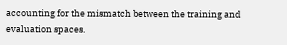accounting for the mismatch between the training and evaluation spaces.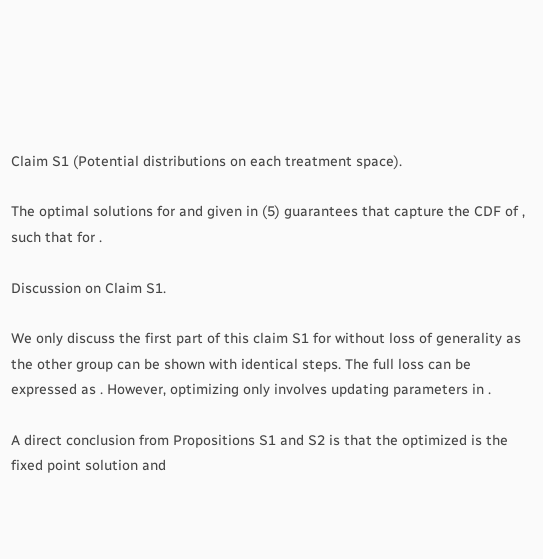Claim S1 (Potential distributions on each treatment space).

The optimal solutions for and given in (5) guarantees that capture the CDF of , such that for .

Discussion on Claim S1.

We only discuss the first part of this claim S1 for without loss of generality as the other group can be shown with identical steps. The full loss can be expressed as . However, optimizing only involves updating parameters in .

A direct conclusion from Propositions S1 and S2 is that the optimized is the fixed point solution and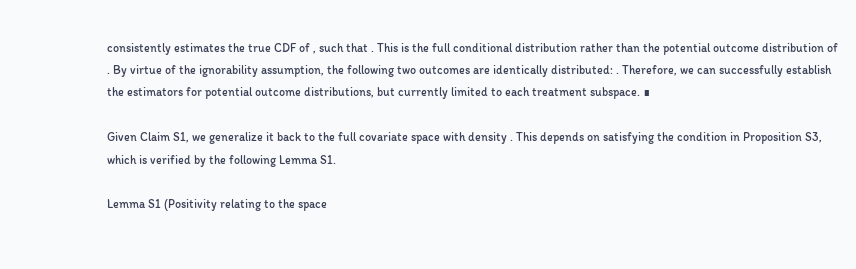consistently estimates the true CDF of , such that . This is the full conditional distribution rather than the potential outcome distribution of . By virtue of the ignorability assumption, the following two outcomes are identically distributed: . Therefore, we can successfully establish the estimators for potential outcome distributions, but currently limited to each treatment subspace. ∎

Given Claim S1, we generalize it back to the full covariate space with density . This depends on satisfying the condition in Proposition S3, which is verified by the following Lemma S1.

Lemma S1 (Positivity relating to the space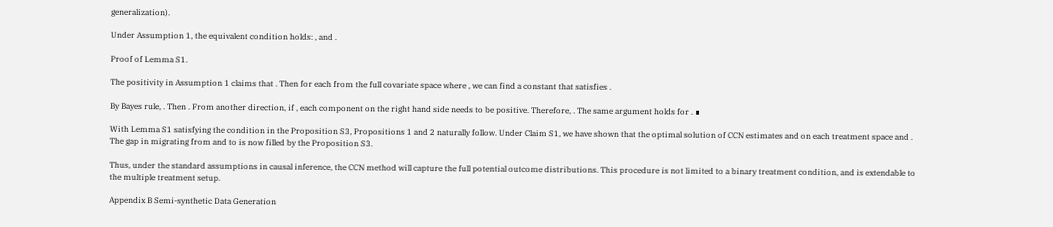generalization).

Under Assumption 1, the equivalent condition holds: , and .

Proof of Lemma S1.

The positivity in Assumption 1 claims that . Then for each from the full covariate space where , we can find a constant that satisfies .

By Bayes rule, . Then . From another direction, if , each component on the right hand side needs to be positive. Therefore, . The same argument holds for . ∎

With Lemma S1 satisfying the condition in the Proposition S3, Propositions 1 and 2 naturally follow. Under Claim S1, we have shown that the optimal solution of CCN estimates and on each treatment space and . The gap in migrating from and to is now filled by the Proposition S3.

Thus, under the standard assumptions in causal inference, the CCN method will capture the full potential outcome distributions. This procedure is not limited to a binary treatment condition, and is extendable to the multiple treatment setup.

Appendix B Semi-synthetic Data Generation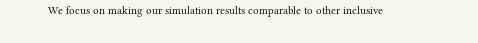We focus on making our simulation results comparable to other inclusive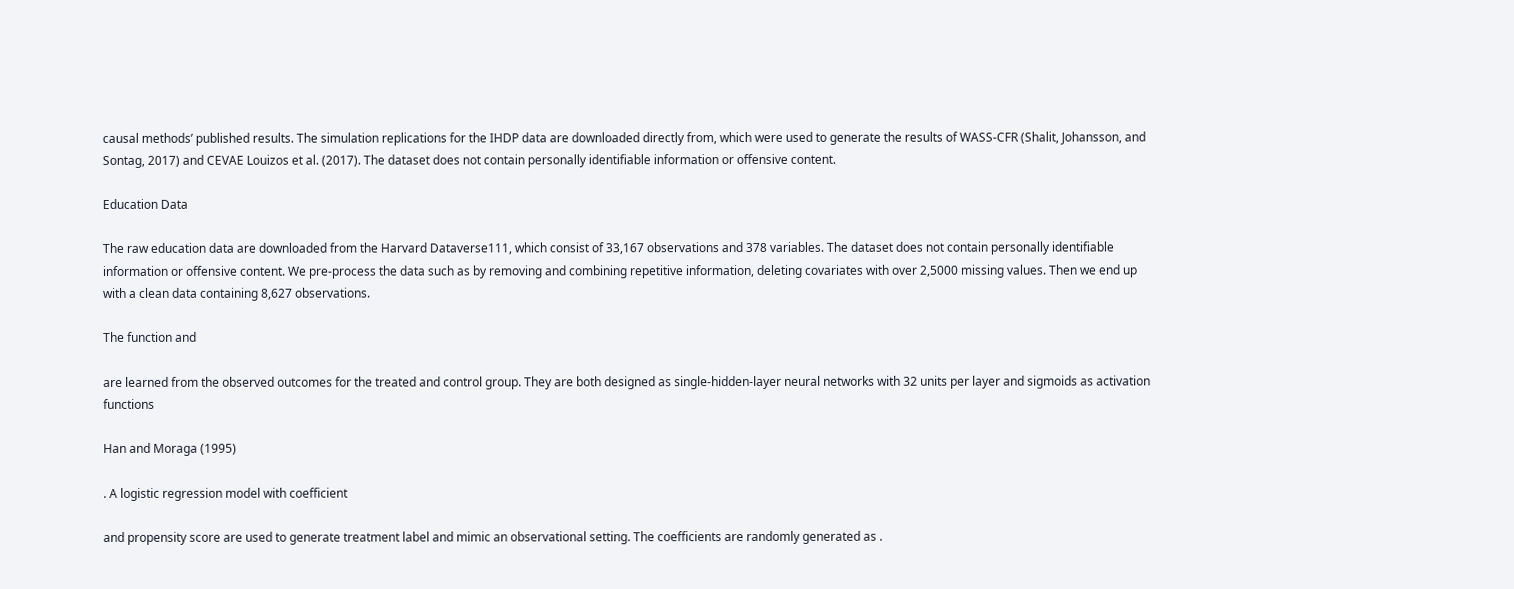causal methods’ published results. The simulation replications for the IHDP data are downloaded directly from, which were used to generate the results of WASS-CFR (Shalit, Johansson, and Sontag, 2017) and CEVAE Louizos et al. (2017). The dataset does not contain personally identifiable information or offensive content.

Education Data

The raw education data are downloaded from the Harvard Dataverse111, which consist of 33,167 observations and 378 variables. The dataset does not contain personally identifiable information or offensive content. We pre-process the data such as by removing and combining repetitive information, deleting covariates with over 2,5000 missing values. Then we end up with a clean data containing 8,627 observations.

The function and

are learned from the observed outcomes for the treated and control group. They are both designed as single-hidden-layer neural networks with 32 units per layer and sigmoids as activation functions

Han and Moraga (1995)

. A logistic regression model with coefficient

and propensity score are used to generate treatment label and mimic an observational setting. The coefficients are randomly generated as .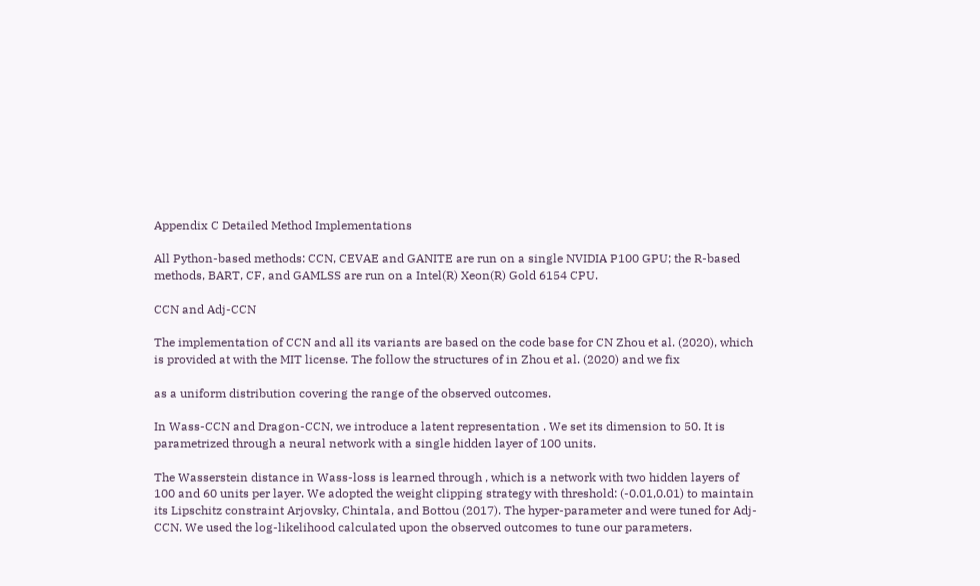Appendix C Detailed Method Implementations

All Python-based methods: CCN, CEVAE and GANITE are run on a single NVIDIA P100 GPU; the R-based methods, BART, CF, and GAMLSS are run on a Intel(R) Xeon(R) Gold 6154 CPU.

CCN and Adj-CCN

The implementation of CCN and all its variants are based on the code base for CN Zhou et al. (2020), which is provided at with the MIT license. The follow the structures of in Zhou et al. (2020) and we fix

as a uniform distribution covering the range of the observed outcomes.

In Wass-CCN and Dragon-CCN, we introduce a latent representation . We set its dimension to 50. It is parametrized through a neural network with a single hidden layer of 100 units.

The Wasserstein distance in Wass-loss is learned through , which is a network with two hidden layers of 100 and 60 units per layer. We adopted the weight clipping strategy with threshold: (-0.01,0.01) to maintain its Lipschitz constraint Arjovsky, Chintala, and Bottou (2017). The hyper-parameter and were tuned for Adj-CCN. We used the log-likelihood calculated upon the observed outcomes to tune our parameters.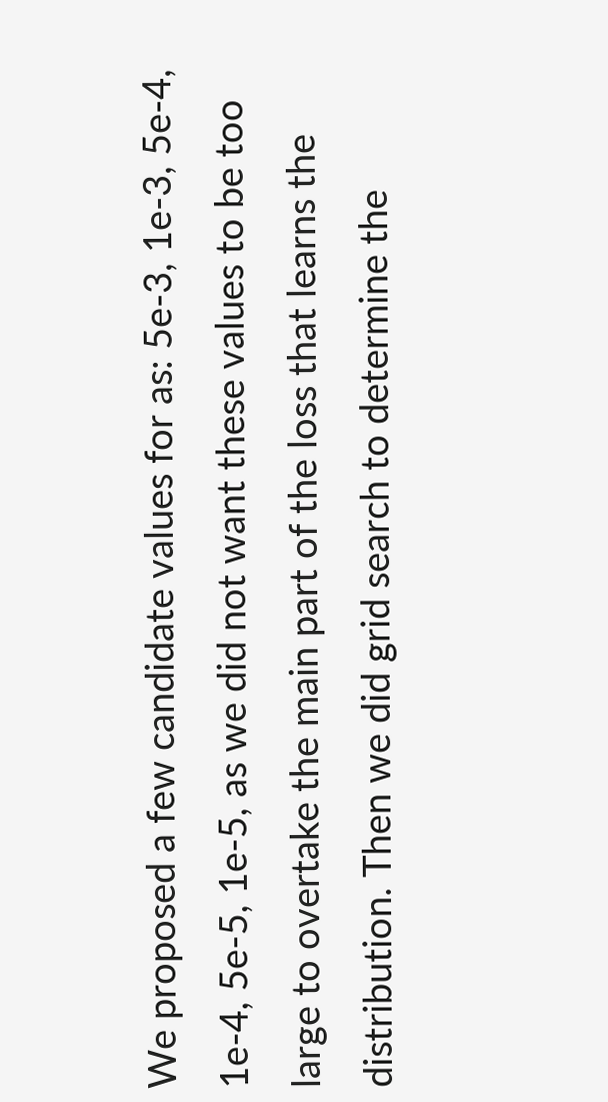We proposed a few candidate values for as: 5e-3, 1e-3, 5e-4, 1e-4, 5e-5, 1e-5, as we did not want these values to be too large to overtake the main part of the loss that learns the distribution. Then we did grid search to determine the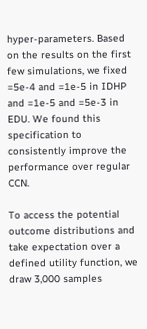hyper-parameters. Based on the results on the first few simulations, we fixed =5e-4 and =1e-5 in IDHP and =1e-5 and =5e-3 in EDU. We found this specification to consistently improve the performance over regular CCN.

To access the potential outcome distributions and take expectation over a defined utility function, we draw 3,000 samples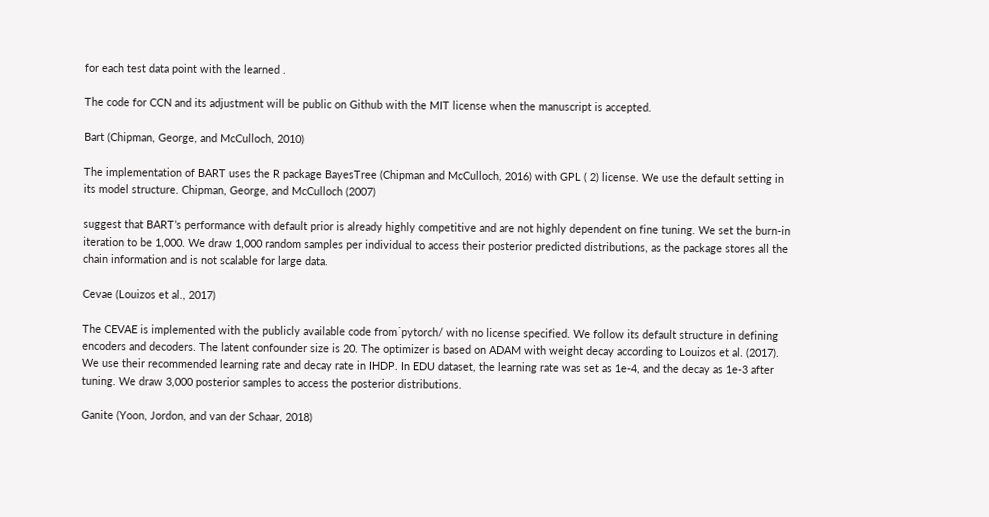for each test data point with the learned .

The code for CCN and its adjustment will be public on Github with the MIT license when the manuscript is accepted.

Bart (Chipman, George, and McCulloch, 2010)

The implementation of BART uses the R package BayesTree (Chipman and McCulloch, 2016) with GPL ( 2) license. We use the default setting in its model structure. Chipman, George, and McCulloch (2007)

suggest that BART’s performance with default prior is already highly competitive and are not highly dependent on fine tuning. We set the burn-in iteration to be 1,000. We draw 1,000 random samples per individual to access their posterior predicted distributions, as the package stores all the chain information and is not scalable for large data.

Cevae (Louizos et al., 2017)

The CEVAE is implemented with the publicly available code from˙pytorch/ with no license specified. We follow its default structure in defining encoders and decoders. The latent confounder size is 20. The optimizer is based on ADAM with weight decay according to Louizos et al. (2017). We use their recommended learning rate and decay rate in IHDP. In EDU dataset, the learning rate was set as 1e-4, and the decay as 1e-3 after tuning. We draw 3,000 posterior samples to access the posterior distributions.

Ganite (Yoon, Jordon, and van der Schaar, 2018)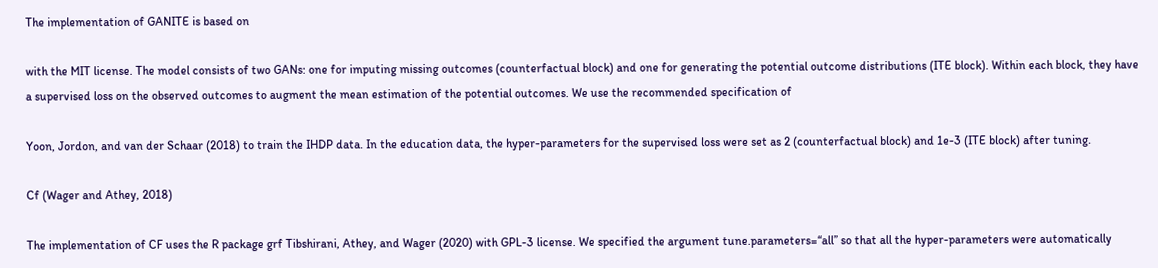The implementation of GANITE is based on

with the MIT license. The model consists of two GANs: one for imputing missing outcomes (counterfactual block) and one for generating the potential outcome distributions (ITE block). Within each block, they have a supervised loss on the observed outcomes to augment the mean estimation of the potential outcomes. We use the recommended specification of

Yoon, Jordon, and van der Schaar (2018) to train the IHDP data. In the education data, the hyper-parameters for the supervised loss were set as 2 (counterfactual block) and 1e-3 (ITE block) after tuning.

Cf (Wager and Athey, 2018)

The implementation of CF uses the R package grf Tibshirani, Athey, and Wager (2020) with GPL-3 license. We specified the argument tune.parameters=‘‘all’’ so that all the hyper-parameters were automatically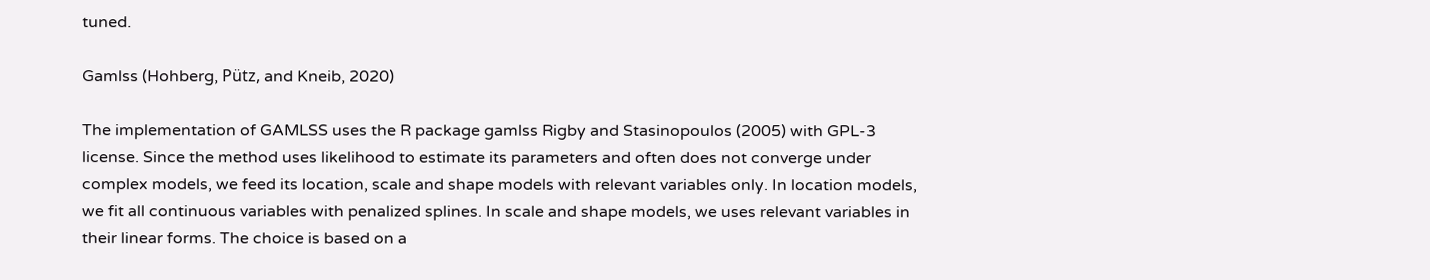tuned.

Gamlss (Hohberg, Pütz, and Kneib, 2020)

The implementation of GAMLSS uses the R package gamlss Rigby and Stasinopoulos (2005) with GPL-3 license. Since the method uses likelihood to estimate its parameters and often does not converge under complex models, we feed its location, scale and shape models with relevant variables only. In location models, we fit all continuous variables with penalized splines. In scale and shape models, we uses relevant variables in their linear forms. The choice is based on a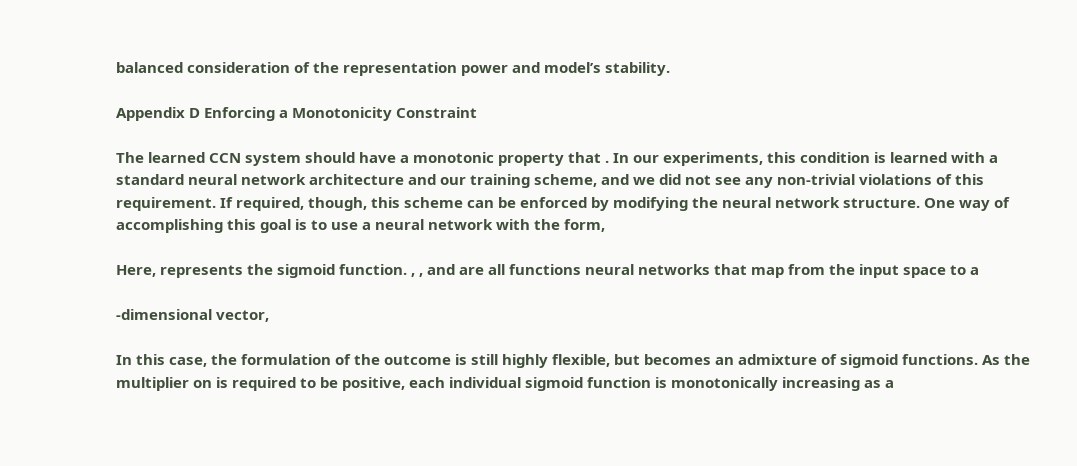balanced consideration of the representation power and model’s stability.

Appendix D Enforcing a Monotonicity Constraint

The learned CCN system should have a monotonic property that . In our experiments, this condition is learned with a standard neural network architecture and our training scheme, and we did not see any non-trivial violations of this requirement. If required, though, this scheme can be enforced by modifying the neural network structure. One way of accomplishing this goal is to use a neural network with the form,

Here, represents the sigmoid function. , , and are all functions neural networks that map from the input space to a

-dimensional vector,

In this case, the formulation of the outcome is still highly flexible, but becomes an admixture of sigmoid functions. As the multiplier on is required to be positive, each individual sigmoid function is monotonically increasing as a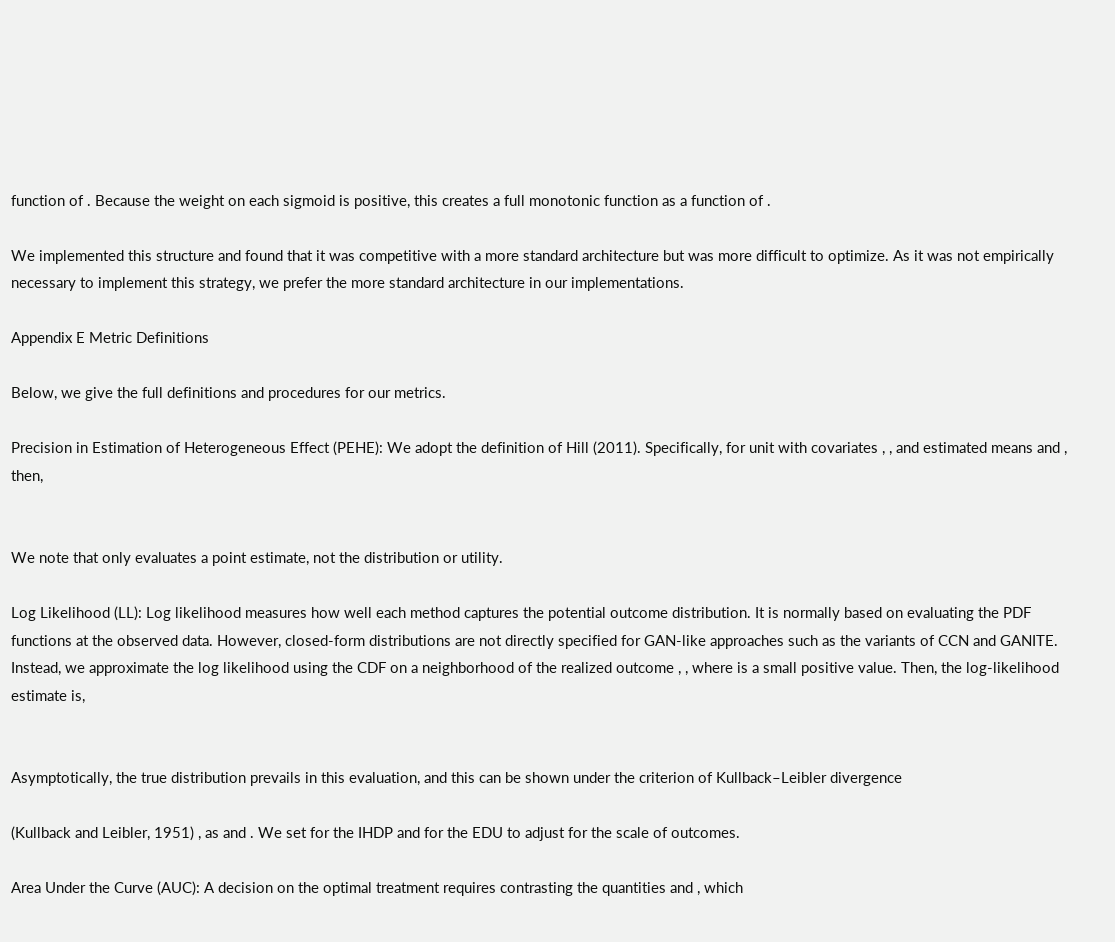function of . Because the weight on each sigmoid is positive, this creates a full monotonic function as a function of .

We implemented this structure and found that it was competitive with a more standard architecture but was more difficult to optimize. As it was not empirically necessary to implement this strategy, we prefer the more standard architecture in our implementations.

Appendix E Metric Definitions

Below, we give the full definitions and procedures for our metrics.

Precision in Estimation of Heterogeneous Effect (PEHE): We adopt the definition of Hill (2011). Specifically, for unit with covariates , , and estimated means and , then,


We note that only evaluates a point estimate, not the distribution or utility.

Log Likelihood (LL): Log likelihood measures how well each method captures the potential outcome distribution. It is normally based on evaluating the PDF functions at the observed data. However, closed-form distributions are not directly specified for GAN-like approaches such as the variants of CCN and GANITE. Instead, we approximate the log likelihood using the CDF on a neighborhood of the realized outcome , , where is a small positive value. Then, the log-likelihood estimate is,


Asymptotically, the true distribution prevails in this evaluation, and this can be shown under the criterion of Kullback–Leibler divergence

(Kullback and Leibler, 1951) , as and . We set for the IHDP and for the EDU to adjust for the scale of outcomes.

Area Under the Curve (AUC): A decision on the optimal treatment requires contrasting the quantities and , which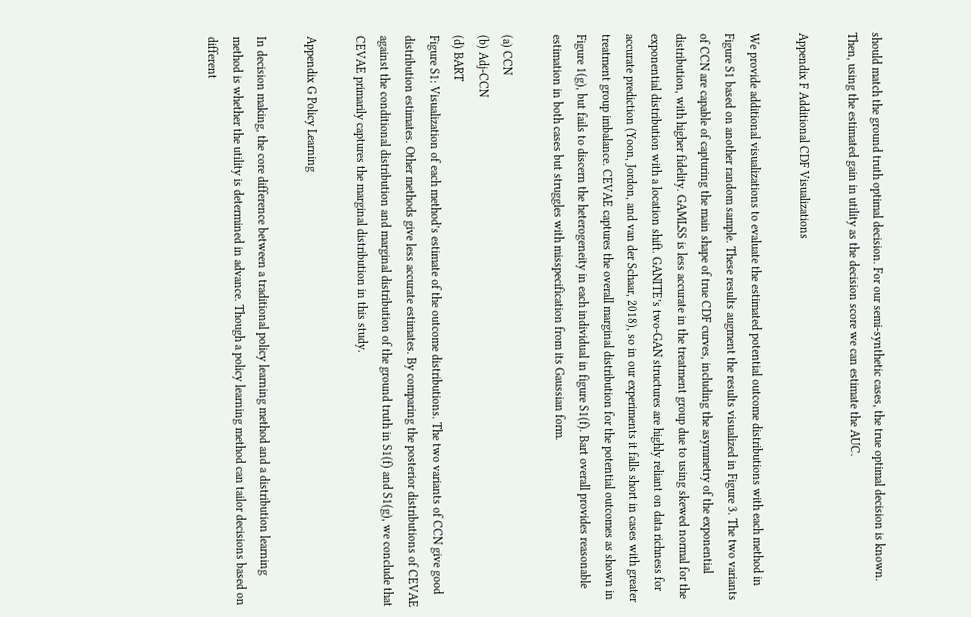should match the ground truth optimal decision. For our semi-synthetic cases, the true optimal decision is known. Then, using the estimated gain in utility as the decision score we can estimate the AUC.

Appendix F Additional CDF Visualizations

We provide additional visualizations to evaluate the estimated potential outcome distributions with each method in Figure S1 based on another random sample. These results augment the results visualized in Figure 3. The two variants of CCN are capable of capturing the main shape of true CDF curves, including the asymmetry of the exponential distribution, with higher fidelity. GAMLSS is less accurate in the treatment group due to using skewed normal for the exponential distribution with a location shift. GANITE’s two-GAN structures are highly reliant on data richness for accurate prediction (Yoon, Jordon, and van der Schaar, 2018), so in our experiments it falls short in cases with greater treatment group imbalance. CEVAE captures the overall marginal distribution for the potential outcomes as shown in Figure 1(g), but fails to discern the heterogeneity in each individual in figure S1(f). Bart overall provides reasonable estimation in both cases but struggles with misspecification from its Gaussian form.

(a) CCN
(b) Adj-CCN
(d) BART
Figure S1: Visualization of each method’s estimate of the outcome distributions. The two variants of CCN give good distribution estimates. Other methods give less accurate estimates. By comparing the posterior distributions of CEVAE against the conditional distribution and marginal distribution of the ground truth in S1(f) and S1(g), we conclude that CEVAE primarily captures the marginal distribution in this study.

Appendix G Policy Learning

In decision making, the core difference between a traditional policy learning method and a distribution learning method is whether the utility is determined in advance. Though a policy learning method can tailor decisions based on different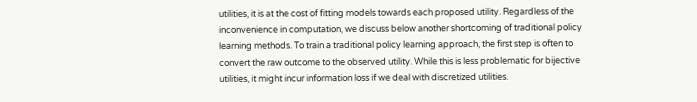utilities, it is at the cost of fitting models towards each proposed utility. Regardless of the inconvenience in computation, we discuss below another shortcoming of traditional policy learning methods. To train a traditional policy learning approach, the first step is often to convert the raw outcome to the observed utility. While this is less problematic for bijective utilities, it might incur information loss if we deal with discretized utilities.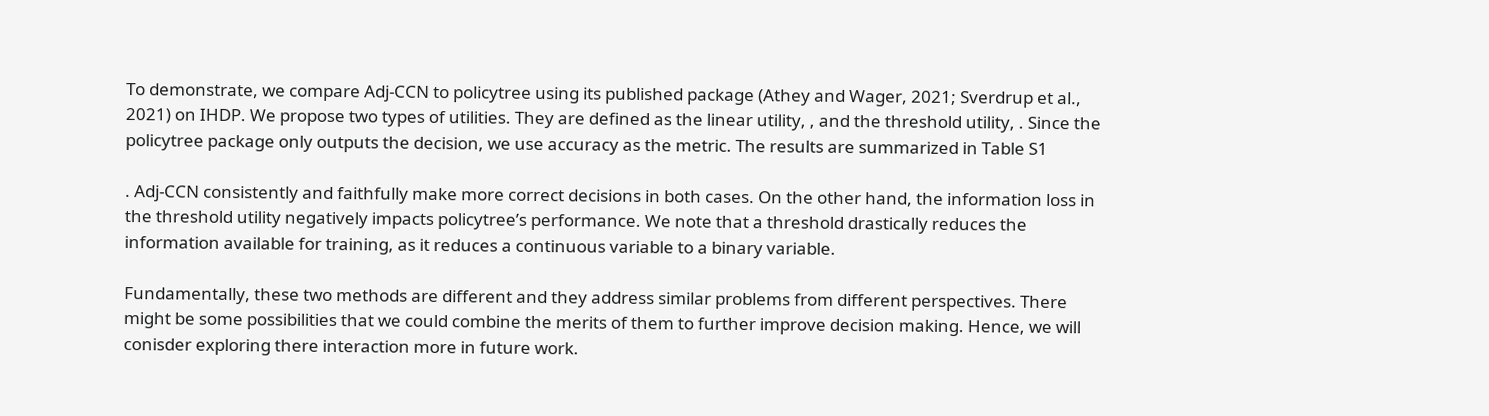To demonstrate, we compare Adj-CCN to policytree using its published package (Athey and Wager, 2021; Sverdrup et al., 2021) on IHDP. We propose two types of utilities. They are defined as the linear utility, , and the threshold utility, . Since the policytree package only outputs the decision, we use accuracy as the metric. The results are summarized in Table S1

. Adj-CCN consistently and faithfully make more correct decisions in both cases. On the other hand, the information loss in the threshold utility negatively impacts policytree’s performance. We note that a threshold drastically reduces the information available for training, as it reduces a continuous variable to a binary variable.

Fundamentally, these two methods are different and they address similar problems from different perspectives. There might be some possibilities that we could combine the merits of them to further improve decision making. Hence, we will conisder exploring there interaction more in future work.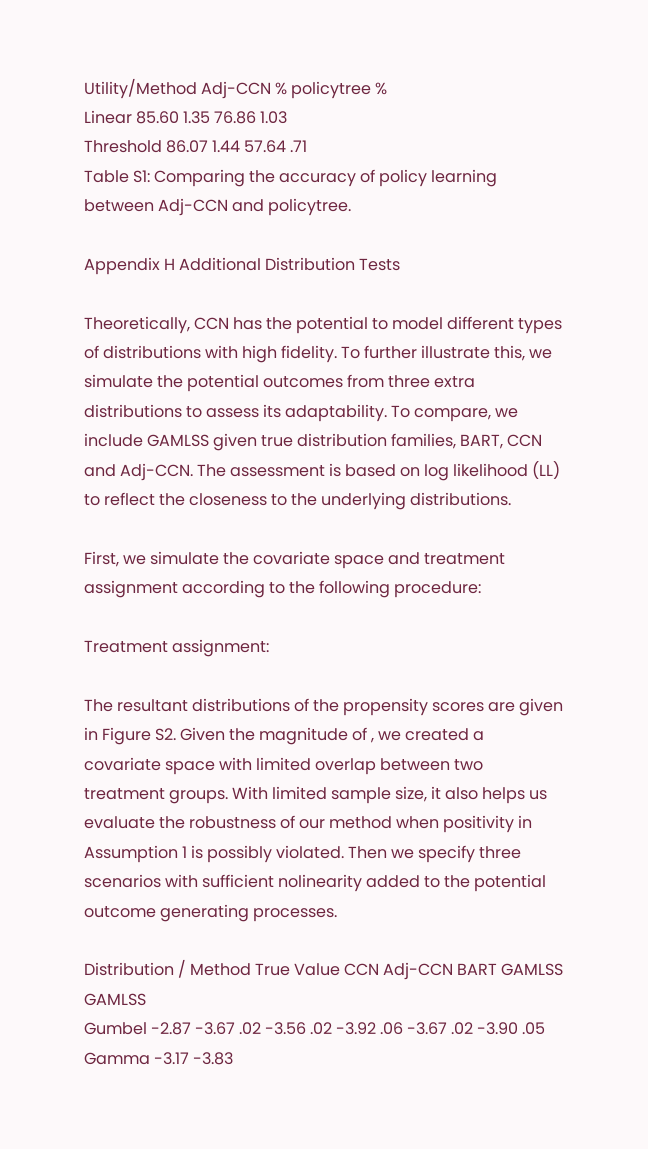Utility/Method Adj-CCN % policytree %
Linear 85.60 1.35 76.86 1.03
Threshold 86.07 1.44 57.64 .71
Table S1: Comparing the accuracy of policy learning between Adj-CCN and policytree.

Appendix H Additional Distribution Tests

Theoretically, CCN has the potential to model different types of distributions with high fidelity. To further illustrate this, we simulate the potential outcomes from three extra distributions to assess its adaptability. To compare, we include GAMLSS given true distribution families, BART, CCN and Adj-CCN. The assessment is based on log likelihood (LL) to reflect the closeness to the underlying distributions.

First, we simulate the covariate space and treatment assignment according to the following procedure:

Treatment assignment:

The resultant distributions of the propensity scores are given in Figure S2. Given the magnitude of , we created a covariate space with limited overlap between two treatment groups. With limited sample size, it also helps us evaluate the robustness of our method when positivity in Assumption 1 is possibly violated. Then we specify three scenarios with sufficient nolinearity added to the potential outcome generating processes.

Distribution / Method True Value CCN Adj-CCN BART GAMLSS GAMLSS
Gumbel -2.87 -3.67 .02 -3.56 .02 -3.92 .06 -3.67 .02 -3.90 .05
Gamma -3.17 -3.83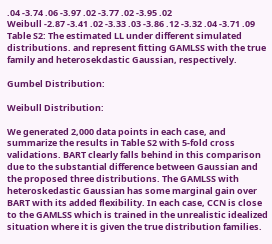.04 -3.74 .06 -3.97 .02 -3.77 .02 -3.95 .02
Weibull -2.87 -3.41 .02 -3.33 .03 -3.86 .12 -3.32 .04 -3.71 .09
Table S2: The estimated LL under different simulated distributions. and represent fitting GAMLSS with the true family and heterosekdastic Gaussian, respectively.

Gumbel Distribution:

Weibull Distribution:

We generated 2,000 data points in each case, and summarize the results in Table S2 with 5-fold cross validations. BART clearly falls behind in this comparison due to the substantial difference between Gaussian and the proposed three distributions. The GAMLSS with heteroskedastic Gaussian has some marginal gain over BART with its added flexibility. In each case, CCN is close to the GAMLSS which is trained in the unrealistic idealized situation where it is given the true distribution families.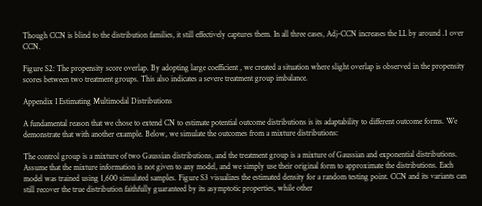Though CCN is blind to the distribution families, it still effectively captures them. In all three cases, Adj-CCN increases the LL by around .1 over CCN.

Figure S2: The propensity score overlap. By adopting large coefficient , we created a situation where slight overlap is observed in the propensity scores between two treatment groups. This also indicates a severe treatment group imbalance.

Appendix I Estimating Multimodal Distributions

A fundamental reason that we chose to extend CN to estimate potential outcome distributions is its adaptability to different outcome forms. We demonstrate that with another example. Below, we simulate the outcomes from a mixture distributions:

The control group is a mixture of two Gaussian distributions, and the treatment group is a mixture of Gaussian and exponential distributions. Assume that the mixture information is not given to any model, and we simply use their original form to approximate the distributions. Each model was trained using 1,600 simulated samples. Figure S3 visualizes the estimated density for a random testing point. CCN and its variants can still recover the true distribution faithfully guaranteed by its asymptotic properties, while other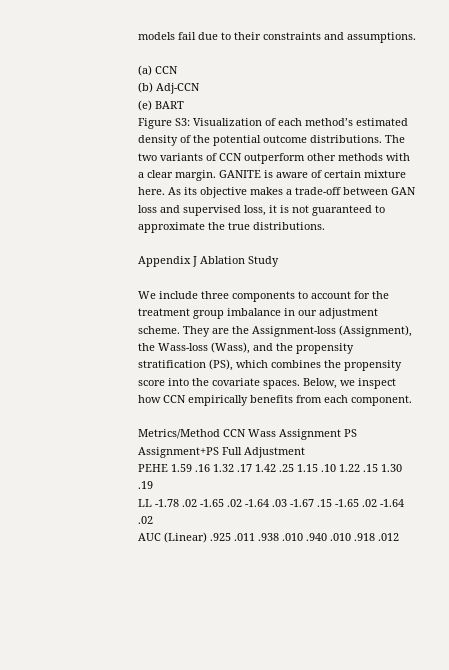models fail due to their constraints and assumptions.

(a) CCN
(b) Adj-CCN
(e) BART
Figure S3: Visualization of each method’s estimated density of the potential outcome distributions. The two variants of CCN outperform other methods with a clear margin. GANITE is aware of certain mixture here. As its objective makes a trade-off between GAN loss and supervised loss, it is not guaranteed to approximate the true distributions.

Appendix J Ablation Study

We include three components to account for the treatment group imbalance in our adjustment scheme. They are the Assignment-loss (Assignment), the Wass-loss (Wass), and the propensity stratification (PS), which combines the propensity score into the covariate spaces. Below, we inspect how CCN empirically benefits from each component.

Metrics/Method CCN Wass Assignment PS Assignment+PS Full Adjustment
PEHE 1.59 .16 1.32 .17 1.42 .25 1.15 .10 1.22 .15 1.30 .19
LL -1.78 .02 -1.65 .02 -1.64 .03 -1.67 .15 -1.65 .02 -1.64 .02
AUC (Linear) .925 .011 .938 .010 .940 .010 .918 .012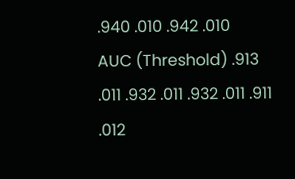.940 .010 .942 .010
AUC (Threshold) .913 .011 .932 .011 .932 .011 .911 .012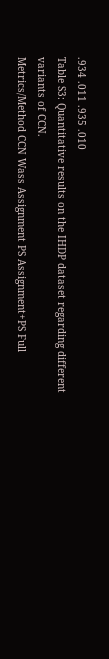.934 .011 .935 .010
Table S3: Quantitative results on the IHDP dataset regarding different variants of CCN.
Metrics/Method CCN Wass Assignment PS Assignment+PS Full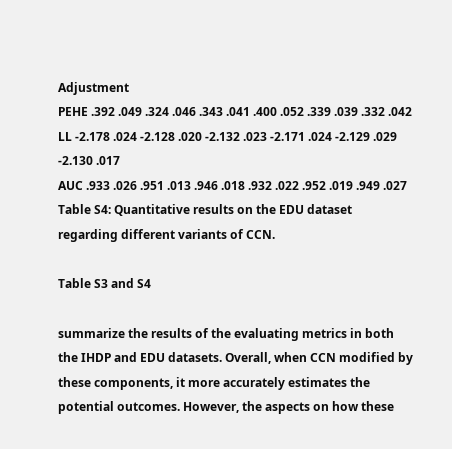Adjustment
PEHE .392 .049 .324 .046 .343 .041 .400 .052 .339 .039 .332 .042
LL -2.178 .024 -2.128 .020 -2.132 .023 -2.171 .024 -2.129 .029 -2.130 .017
AUC .933 .026 .951 .013 .946 .018 .932 .022 .952 .019 .949 .027
Table S4: Quantitative results on the EDU dataset regarding different variants of CCN.

Table S3 and S4

summarize the results of the evaluating metrics in both the IHDP and EDU datasets. Overall, when CCN modified by these components, it more accurately estimates the potential outcomes. However, the aspects on how these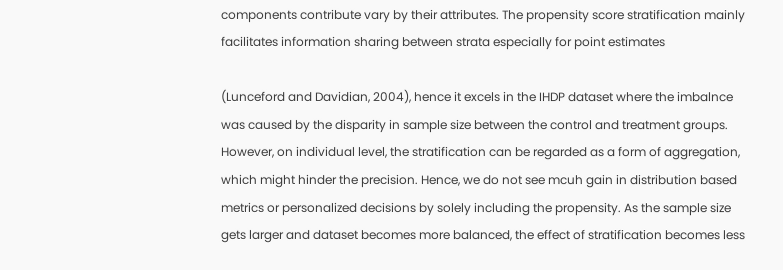components contribute vary by their attributes. The propensity score stratification mainly facilitates information sharing between strata especially for point estimates

(Lunceford and Davidian, 2004), hence it excels in the IHDP dataset where the imbalnce was caused by the disparity in sample size between the control and treatment groups. However, on individual level, the stratification can be regarded as a form of aggregation, which might hinder the precision. Hence, we do not see mcuh gain in distribution based metrics or personalized decisions by solely including the propensity. As the sample size gets larger and dataset becomes more balanced, the effect of stratification becomes less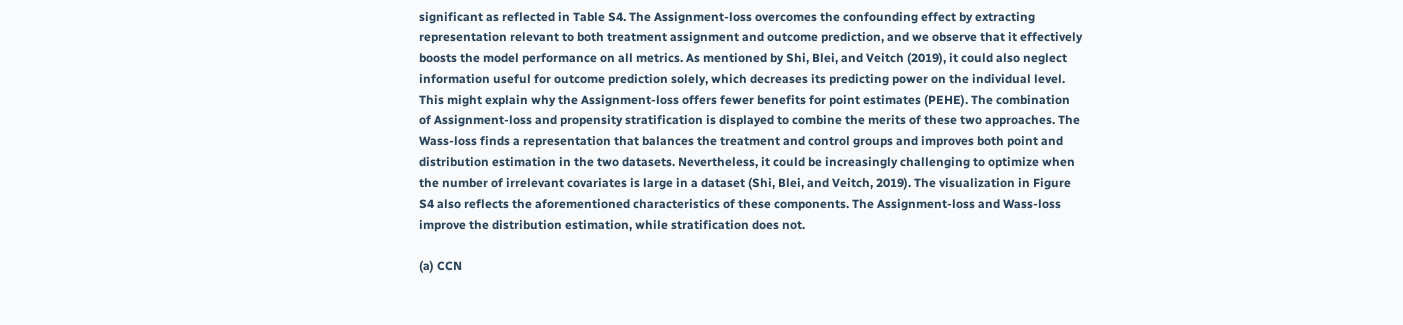significant as reflected in Table S4. The Assignment-loss overcomes the confounding effect by extracting representation relevant to both treatment assignment and outcome prediction, and we observe that it effectively boosts the model performance on all metrics. As mentioned by Shi, Blei, and Veitch (2019), it could also neglect information useful for outcome prediction solely, which decreases its predicting power on the individual level. This might explain why the Assignment-loss offers fewer benefits for point estimates (PEHE). The combination of Assignment-loss and propensity stratification is displayed to combine the merits of these two approaches. The Wass-loss finds a representation that balances the treatment and control groups and improves both point and distribution estimation in the two datasets. Nevertheless, it could be increasingly challenging to optimize when the number of irrelevant covariates is large in a dataset (Shi, Blei, and Veitch, 2019). The visualization in Figure S4 also reflects the aforementioned characteristics of these components. The Assignment-loss and Wass-loss improve the distribution estimation, while stratification does not.

(a) CCN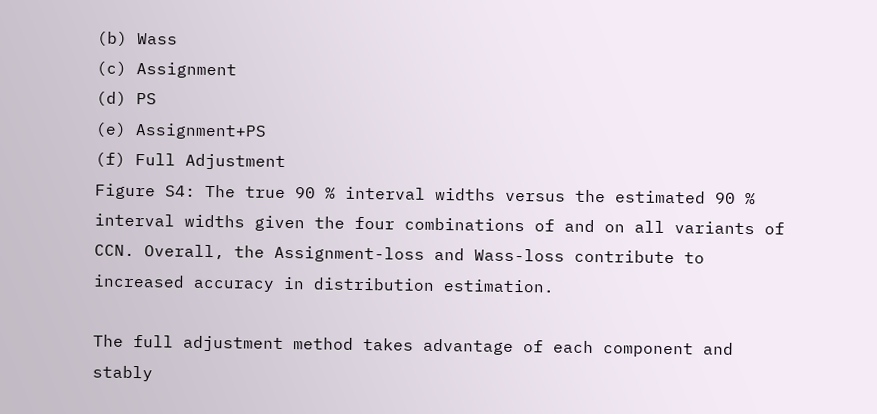(b) Wass
(c) Assignment
(d) PS
(e) Assignment+PS
(f) Full Adjustment
Figure S4: The true 90 % interval widths versus the estimated 90 % interval widths given the four combinations of and on all variants of CCN. Overall, the Assignment-loss and Wass-loss contribute to increased accuracy in distribution estimation.

The full adjustment method takes advantage of each component and stably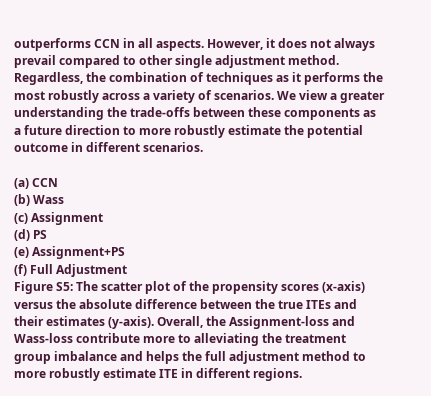outperforms CCN in all aspects. However, it does not always prevail compared to other single adjustment method. Regardless, the combination of techniques as it performs the most robustly across a variety of scenarios. We view a greater understanding the trade-offs between these components as a future direction to more robustly estimate the potential outcome in different scenarios.

(a) CCN
(b) Wass
(c) Assignment
(d) PS
(e) Assignment+PS
(f) Full Adjustment
Figure S5: The scatter plot of the propensity scores (x-axis) versus the absolute difference between the true ITEs and their estimates (y-axis). Overall, the Assignment-loss and Wass-loss contribute more to alleviating the treatment group imbalance and helps the full adjustment method to more robustly estimate ITE in different regions.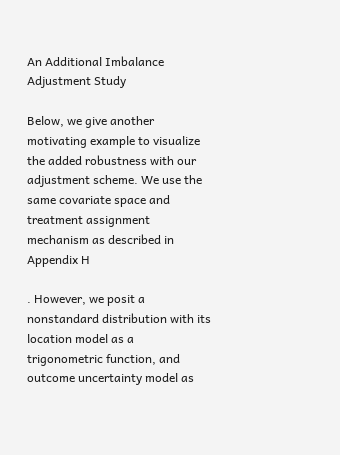An Additional Imbalance Adjustment Study

Below, we give another motivating example to visualize the added robustness with our adjustment scheme. We use the same covariate space and treatment assignment mechanism as described in Appendix H

. However, we posit a nonstandard distribution with its location model as a trigonometric function, and outcome uncertainty model as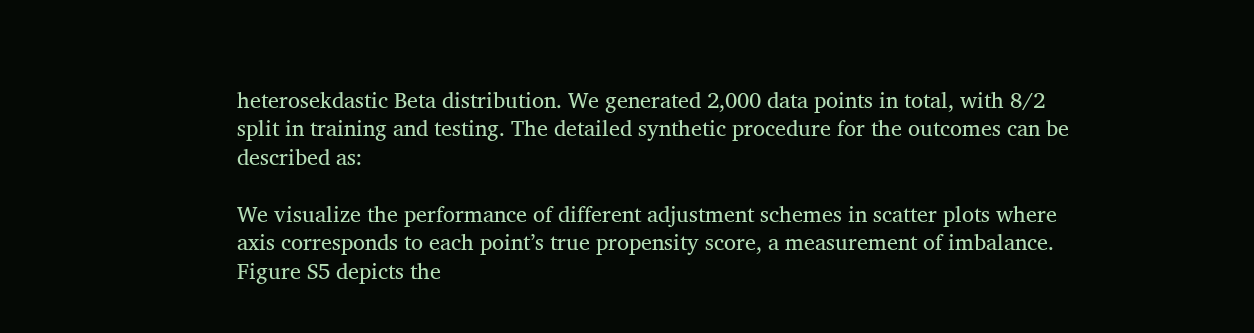heterosekdastic Beta distribution. We generated 2,000 data points in total, with 8/2 split in training and testing. The detailed synthetic procedure for the outcomes can be described as:

We visualize the performance of different adjustment schemes in scatter plots where axis corresponds to each point’s true propensity score, a measurement of imbalance. Figure S5 depicts the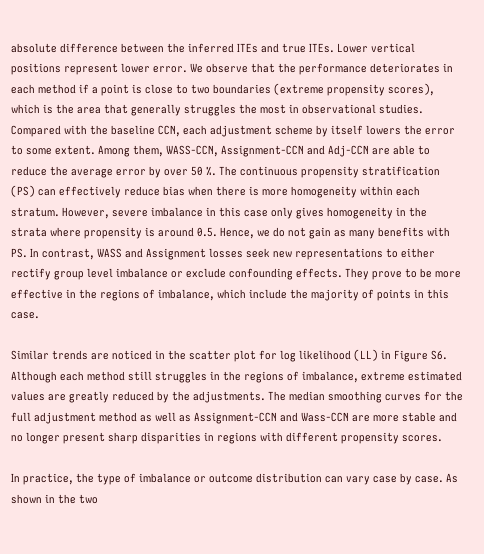absolute difference between the inferred ITEs and true ITEs. Lower vertical positions represent lower error. We observe that the performance deteriorates in each method if a point is close to two boundaries (extreme propensity scores), which is the area that generally struggles the most in observational studies. Compared with the baseline CCN, each adjustment scheme by itself lowers the error to some extent. Among them, WASS-CCN, Assignment-CCN and Adj-CCN are able to reduce the average error by over 50 %. The continuous propensity stratification (PS) can effectively reduce bias when there is more homogeneity within each stratum. However, severe imbalance in this case only gives homogeneity in the strata where propensity is around 0.5. Hence, we do not gain as many benefits with PS. In contrast, WASS and Assignment losses seek new representations to either rectify group level imbalance or exclude confounding effects. They prove to be more effective in the regions of imbalance, which include the majority of points in this case.

Similar trends are noticed in the scatter plot for log likelihood (LL) in Figure S6. Although each method still struggles in the regions of imbalance, extreme estimated values are greatly reduced by the adjustments. The median smoothing curves for the full adjustment method as well as Assignment-CCN and Wass-CCN are more stable and no longer present sharp disparities in regions with different propensity scores.

In practice, the type of imbalance or outcome distribution can vary case by case. As shown in the two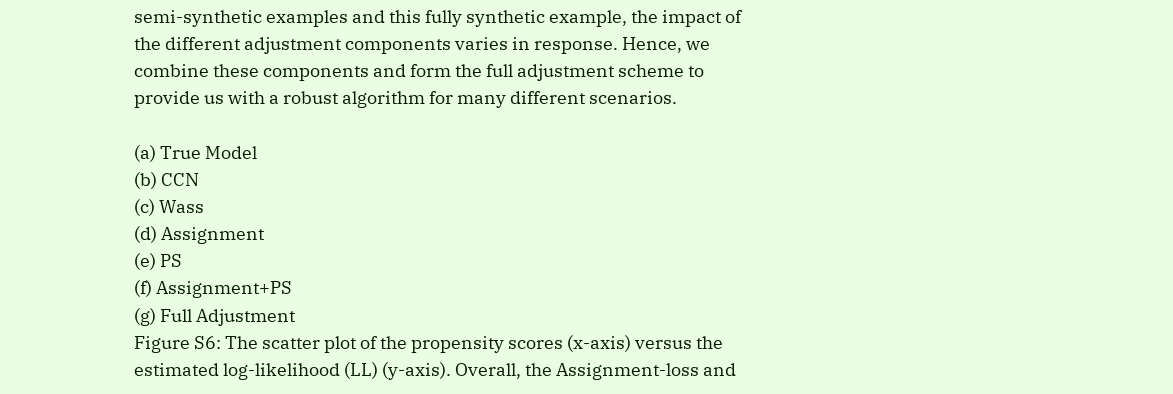semi-synthetic examples and this fully synthetic example, the impact of the different adjustment components varies in response. Hence, we combine these components and form the full adjustment scheme to provide us with a robust algorithm for many different scenarios.

(a) True Model
(b) CCN
(c) Wass
(d) Assignment
(e) PS
(f) Assignment+PS
(g) Full Adjustment
Figure S6: The scatter plot of the propensity scores (x-axis) versus the estimated log-likelihood (LL) (y-axis). Overall, the Assignment-loss and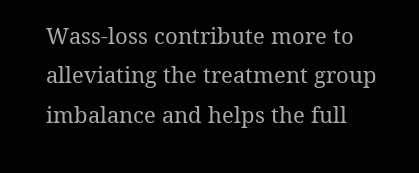Wass-loss contribute more to alleviating the treatment group imbalance and helps the full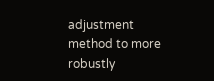adjustment method to more robustly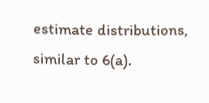estimate distributions, similar to 6(a).